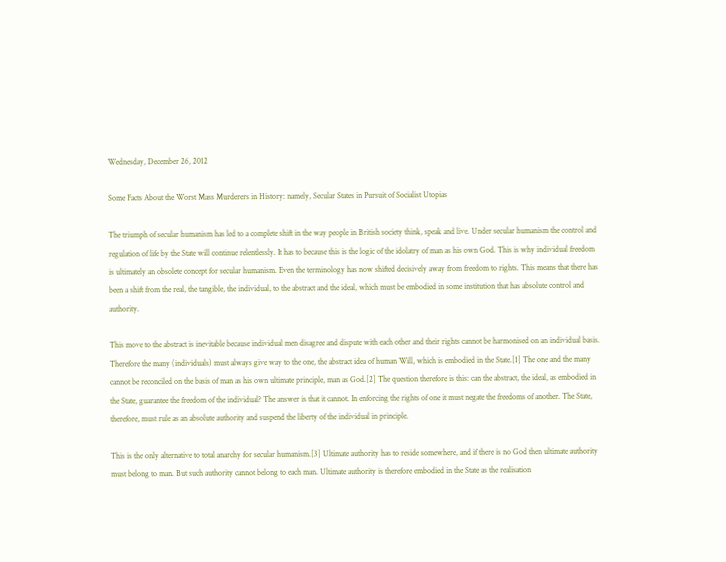Wednesday, December 26, 2012

Some Facts About the Worst Mass Murderers in History: namely, Secular States in Pursuit of Socialist Utopias

The triumph of secular humanism has led to a complete shift in the way people in British society think, speak and live. Under secular humanism the control and regulation of life by the State will continue relentlessly. It has to because this is the logic of the idolatry of man as his own God. This is why individual freedom is ultimately an obsolete concept for secular humanism. Even the terminology has now shifted decisively away from freedom to rights. This means that there has been a shift from the real, the tangible, the individual, to the abstract and the ideal, which must be embodied in some institution that has absolute control and authority.

This move to the abstract is inevitable because individual men disagree and dispute with each other and their rights cannot be harmonised on an individual basis. Therefore the many (individuals) must always give way to the one, the abstract idea of human Will, which is embodied in the State.[1] The one and the many cannot be reconciled on the basis of man as his own ultimate principle, man as God.[2] The question therefore is this: can the abstract, the ideal, as embodied in the State, guarantee the freedom of the individual? The answer is that it cannot. In enforcing the rights of one it must negate the freedoms of another. The State, therefore, must rule as an absolute authority and suspend the liberty of the individual in principle.

This is the only alternative to total anarchy for secular humanism.[3] Ultimate authority has to reside somewhere, and if there is no God then ultimate authority must belong to man. But such authority cannot belong to each man. Ultimate authority is therefore embodied in the State as the realisation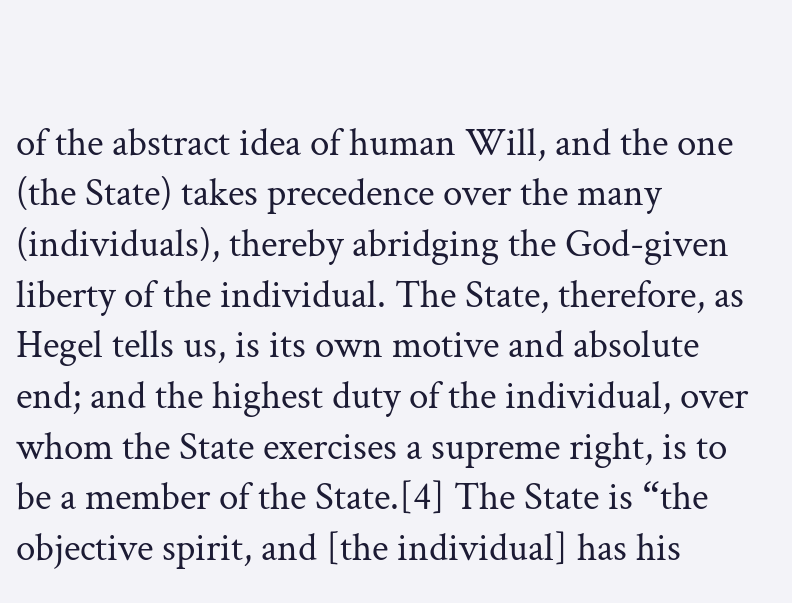of the abstract idea of human Will, and the one (the State) takes precedence over the many (individuals), thereby abridging the God-given liberty of the individual. The State, therefore, as Hegel tells us, is its own motive and absolute end; and the highest duty of the individual, over whom the State exercises a supreme right, is to be a member of the State.[4] The State is “the objective spirit, and [the individual] has his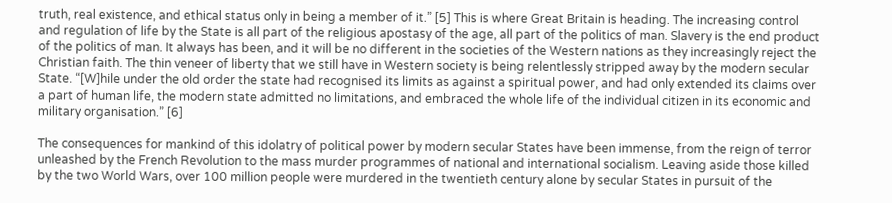truth, real existence, and ethical status only in being a member of it.” [5] This is where Great Britain is heading. The increasing control and regulation of life by the State is all part of the religious apostasy of the age, all part of the politics of man. Slavery is the end product of the politics of man. It always has been, and it will be no different in the societies of the Western nations as they increasingly reject the Christian faith. The thin veneer of liberty that we still have in Western society is being relentlessly stripped away by the modern secular State. “[W]hile under the old order the state had recognised its limits as against a spiritual power, and had only extended its claims over a part of human life, the modern state admitted no limitations, and embraced the whole life of the individual citizen in its economic and military organisation.” [6]

The consequences for mankind of this idolatry of political power by modern secular States have been immense, from the reign of terror unleashed by the French Revolution to the mass murder programmes of national and international socialism. Leaving aside those killed by the two World Wars, over 100 million people were murdered in the twentieth century alone by secular States in pursuit of the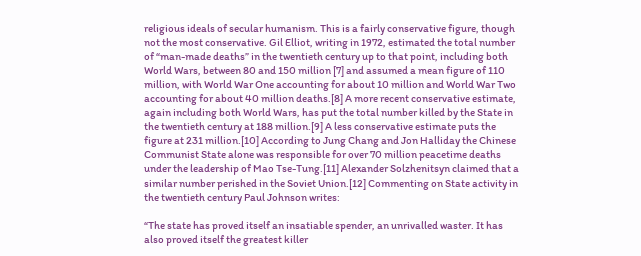religious ideals of secular humanism. This is a fairly conservative figure, though not the most conservative. Gil Elliot, writing in 1972, estimated the total number of “man-made deaths” in the twentieth century up to that point, including both World Wars, between 80 and 150 million [7] and assumed a mean figure of 110 million, with World War One accounting for about 10 million and World War Two accounting for about 40 million deaths.[8] A more recent conservative estimate, again including both World Wars, has put the total number killed by the State in the twentieth century at 188 million.[9] A less conservative estimate puts the figure at 231 million.[10] According to Jung Chang and Jon Halliday the Chinese Communist State alone was responsible for over 70 million peacetime deaths under the leadership of Mao Tse-Tung.[11] Alexander Solzhenitsyn claimed that a similar number perished in the Soviet Union.[12] Commenting on State activity in the twentieth century Paul Johnson writes:

“The state has proved itself an insatiable spender, an unrivalled waster. It has also proved itself the greatest killer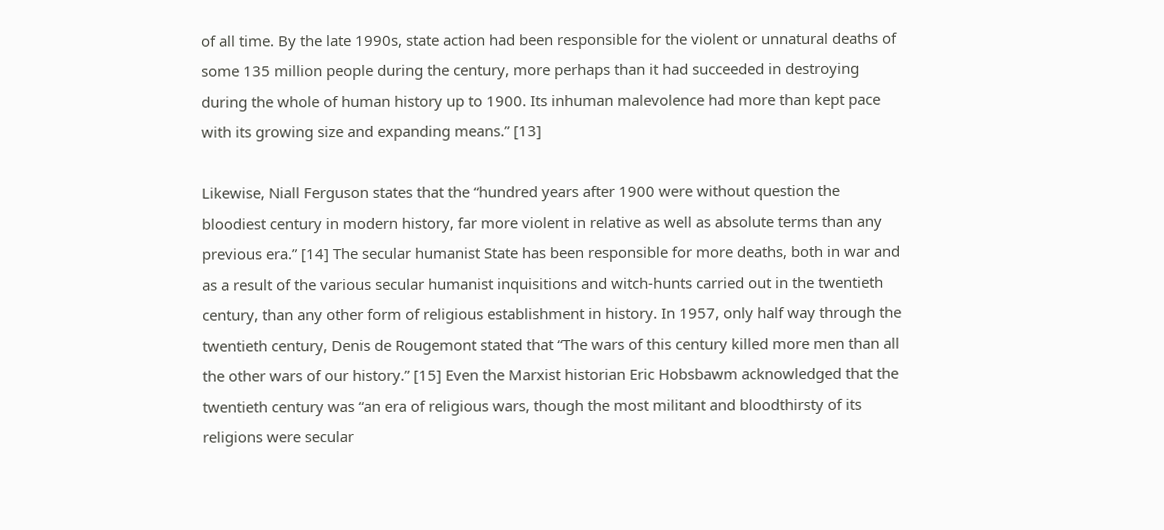of all time. By the late 1990s, state action had been responsible for the violent or unnatural deaths of some 135 million people during the century, more perhaps than it had succeeded in destroying during the whole of human history up to 1900. Its inhuman malevolence had more than kept pace with its growing size and expanding means.” [13]

Likewise, Niall Ferguson states that the “hundred years after 1900 were without question the bloodiest century in modern history, far more violent in relative as well as absolute terms than any previous era.” [14] The secular humanist State has been responsible for more deaths, both in war and as a result of the various secular humanist inquisitions and witch-hunts carried out in the twentieth century, than any other form of religious establishment in history. In 1957, only half way through the twentieth century, Denis de Rougemont stated that “The wars of this century killed more men than all the other wars of our history.” [15] Even the Marxist historian Eric Hobsbawm acknowledged that the twentieth century was “an era of religious wars, though the most militant and bloodthirsty of its religions were secular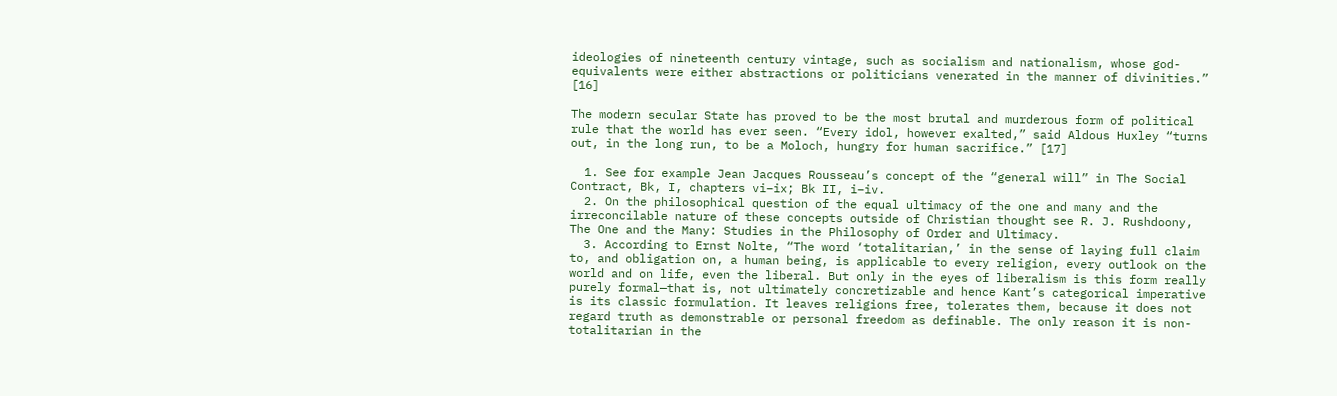ideologies of nineteenth century vintage, such as socialism and nationalism, whose god-equivalents were either abstractions or politicians venerated in the manner of divinities.” [16]

The modern secular State has proved to be the most brutal and murderous form of political rule that the world has ever seen. “Every idol, however exalted,” said Aldous Huxley “turns out, in the long run, to be a Moloch, hungry for human sacrifice.” [17]

  1. See for example Jean Jacques Rousseau’s concept of the “general will” in The Social Contract, Bk, I, chapters vi–ix; Bk II, i–iv.
  2. On the philosophical question of the equal ultimacy of the one and many and the irreconcilable nature of these concepts outside of Christian thought see R. J. Rushdoony, The One and the Many: Studies in the Philosophy of Order and Ultimacy.
  3. According to Ernst Nolte, “The word ‘totalitarian,’ in the sense of laying full claim to, and obligation on, a human being, is applicable to every religion, every outlook on the world and on life, even the liberal. But only in the eyes of liberalism is this form really purely formal—that is, not ultimately concretizable and hence Kant’s categorical imperative is its classic formulation. It leaves religions free, tolerates them, because it does not regard truth as demonstrable or personal freedom as definable. The only reason it is non-totalitarian in the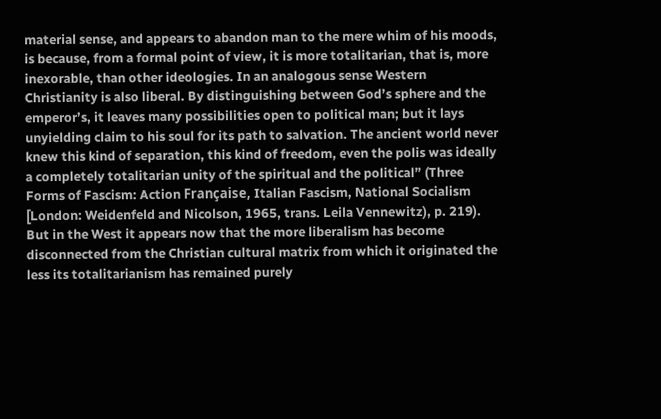material sense, and appears to abandon man to the mere whim of his moods, is because, from a formal point of view, it is more totalitarian, that is, more inexorable, than other ideologies. In an analogous sense Western Christianity is also liberal. By distinguishing between God’s sphere and the emperor’s, it leaves many possibilities open to political man; but it lays unyielding claim to his soul for its path to salvation. The ancient world never knew this kind of separation, this kind of freedom, even the polis was ideally a completely totalitarian unity of the spiritual and the political” (Three Forms of Fascism: Action Française, Italian Fascism, National Socialism [London: Weidenfeld and Nicolson, 1965, trans. Leila Vennewitz), p. 219). But in the West it appears now that the more liberalism has become disconnected from the Christian cultural matrix from which it originated the less its totalitarianism has remained purely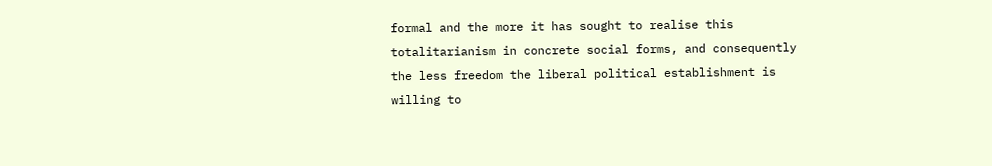formal and the more it has sought to realise this totalitarianism in concrete social forms, and consequently the less freedom the liberal political establishment is willing to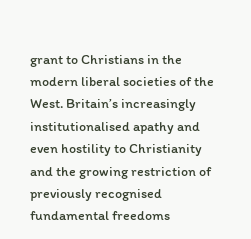grant to Christians in the modern liberal societies of the West. Britain’s increasingly institutionalised apathy and even hostility to Christianity and the growing restriction of previously recognised fundamental freedoms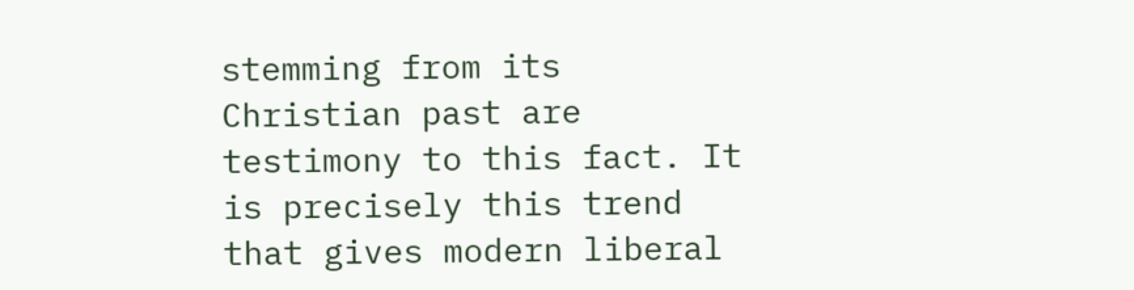stemming from its Christian past are testimony to this fact. It is precisely this trend that gives modern liberal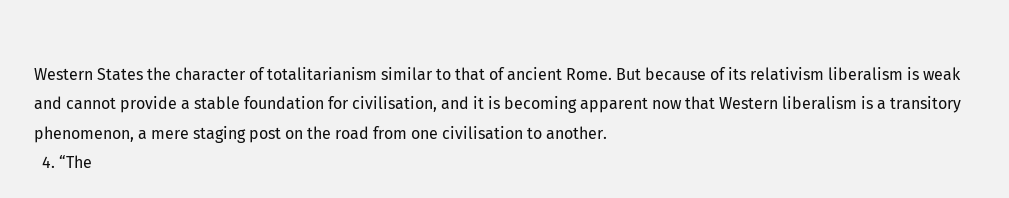Western States the character of totalitarianism similar to that of ancient Rome. But because of its relativism liberalism is weak and cannot provide a stable foundation for civilisation, and it is becoming apparent now that Western liberalism is a transitory phenomenon, a mere staging post on the road from one civilisation to another.
  4. “The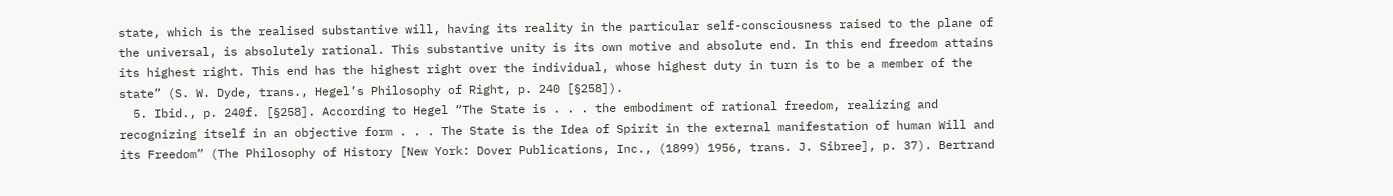state, which is the realised substantive will, having its reality in the particular self-consciousness raised to the plane of the universal, is absolutely rational. This substantive unity is its own motive and absolute end. In this end freedom attains its highest right. This end has the highest right over the individual, whose highest duty in turn is to be a member of the state” (S. W. Dyde, trans., Hegel’s Philosophy of Right, p. 240 [§258]).
  5. Ibid., p. 240f. [§258]. According to Hegel “The State is . . . the embodiment of rational freedom, realizing and recognizing itself in an objective form . . . The State is the Idea of Spirit in the external manifestation of human Will and its Freedom” (The Philosophy of History [New York: Dover Publications, Inc., (1899) 1956, trans. J. Sibree], p. 37). Bertrand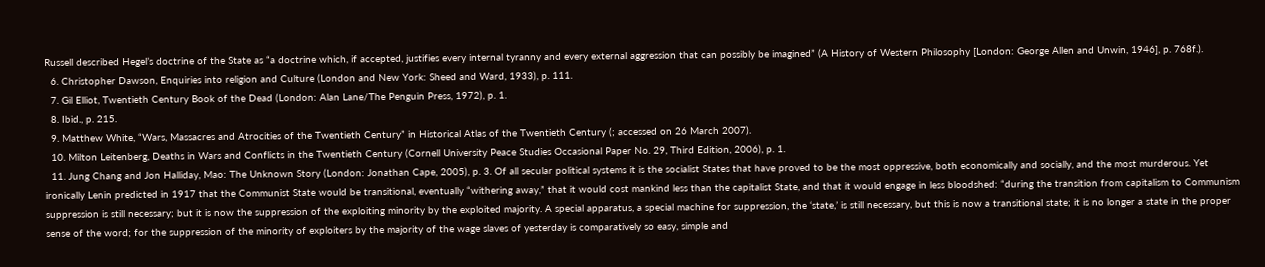Russell described Hegel’s doctrine of the State as “a doctrine which, if accepted, justifies every internal tyranny and every external aggression that can possibly be imagined” (A History of Western Philosophy [London: George Allen and Unwin, 1946], p. 768f.).
  6. Christopher Dawson, Enquiries into religion and Culture (London and New York: Sheed and Ward, 1933), p. 111.
  7. Gil Elliot, Twentieth Century Book of the Dead (London: Alan Lane/The Penguin Press, 1972), p. 1.
  8. Ibid., p. 215.
  9. Matthew White, “Wars, Massacres and Atrocities of the Twentieth Century” in Historical Atlas of the Twentieth Century (; accessed on 26 March 2007).
  10. Milton Leitenberg, Deaths in Wars and Conflicts in the Twentieth Century (Cornell University Peace Studies Occasional Paper No. 29, Third Edition, 2006), p. 1.
  11. Jung Chang and Jon Halliday, Mao: The Unknown Story (London: Jonathan Cape, 2005), p. 3. Of all secular political systems it is the socialist States that have proved to be the most oppressive, both economically and socially, and the most murderous. Yet ironically Lenin predicted in 1917 that the Communist State would be transitional, eventually “withering away,” that it would cost mankind less than the capitalist State, and that it would engage in less bloodshed: “during the transition from capitalism to Communism suppression is still necessary; but it is now the suppression of the exploiting minority by the exploited majority. A special apparatus, a special machine for suppression, the ‘state,’ is still necessary, but this is now a transitional state; it is no longer a state in the proper sense of the word; for the suppression of the minority of exploiters by the majority of the wage slaves of yesterday is comparatively so easy, simple and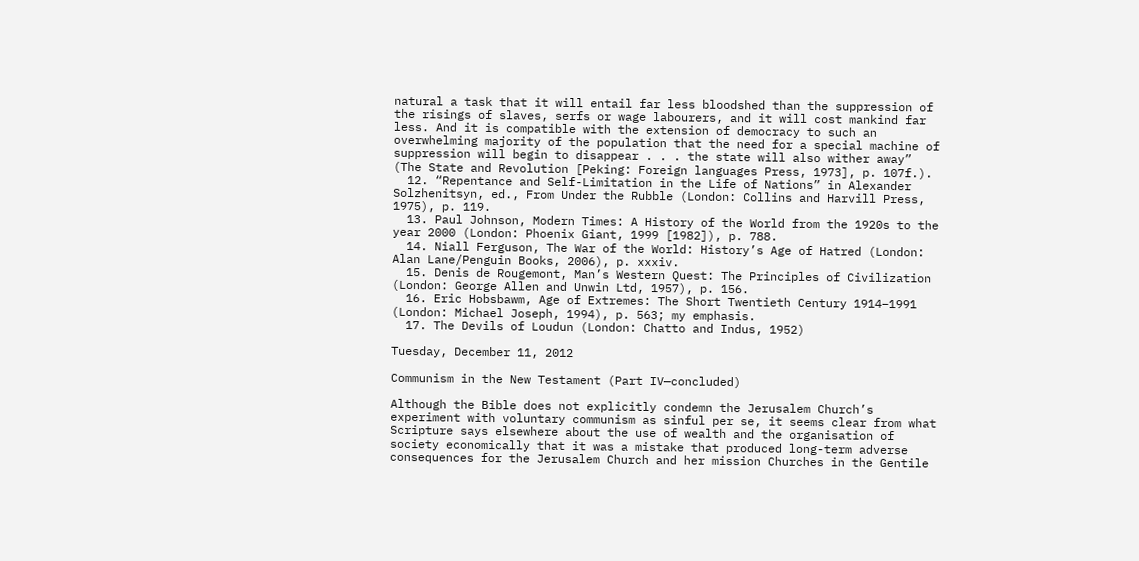natural a task that it will entail far less bloodshed than the suppression of the risings of slaves, serfs or wage labourers, and it will cost mankind far less. And it is compatible with the extension of democracy to such an overwhelming majority of the population that the need for a special machine of suppression will begin to disappear . . . the state will also wither away” (The State and Revolution [Peking: Foreign languages Press, 1973], p. 107f.).
  12. “Repentance and Self-Limitation in the Life of Nations” in Alexander Solzhenitsyn, ed., From Under the Rubble (London: Collins and Harvill Press, 1975), p. 119.
  13. Paul Johnson, Modern Times: A History of the World from the 1920s to the year 2000 (London: Phoenix Giant, 1999 [1982]), p. 788.
  14. Niall Ferguson, The War of the World: History’s Age of Hatred (London: Alan Lane/Penguin Books, 2006), p. xxxiv.
  15. Denis de Rougemont, Man’s Western Quest: The Principles of Civilization (London: George Allen and Unwin Ltd, 1957), p. 156.
  16. Eric Hobsbawm, Age of Extremes: The Short Twentieth Century 1914–1991 (London: Michael Joseph, 1994), p. 563; my emphasis.
  17. The Devils of Loudun (London: Chatto and Indus, 1952)

Tuesday, December 11, 2012

Communism in the New Testament (Part IV—concluded)

Although the Bible does not explicitly condemn the Jerusalem Church’s experiment with voluntary communism as sinful per se, it seems clear from what Scripture says elsewhere about the use of wealth and the organisation of society economically that it was a mistake that produced long-term adverse consequences for the Jerusalem Church and her mission Churches in the Gentile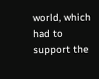world, which had to support the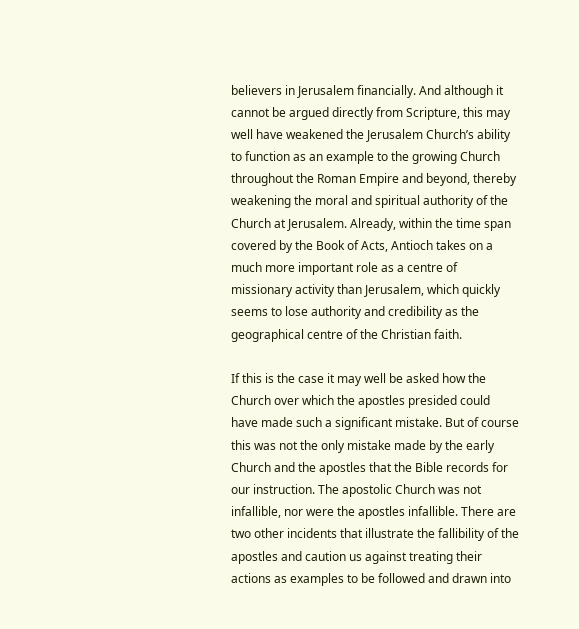believers in Jerusalem financially. And although it cannot be argued directly from Scripture, this may well have weakened the Jerusalem Church’s ability to function as an example to the growing Church throughout the Roman Empire and beyond, thereby weakening the moral and spiritual authority of the Church at Jerusalem. Already, within the time span covered by the Book of Acts, Antioch takes on a much more important role as a centre of missionary activity than Jerusalem, which quickly seems to lose authority and credibility as the geographical centre of the Christian faith.

If this is the case it may well be asked how the Church over which the apostles presided could have made such a significant mistake. But of course this was not the only mistake made by the early Church and the apostles that the Bible records for our instruction. The apostolic Church was not infallible, nor were the apostles infallible. There are two other incidents that illustrate the fallibility of the apostles and caution us against treating their actions as examples to be followed and drawn into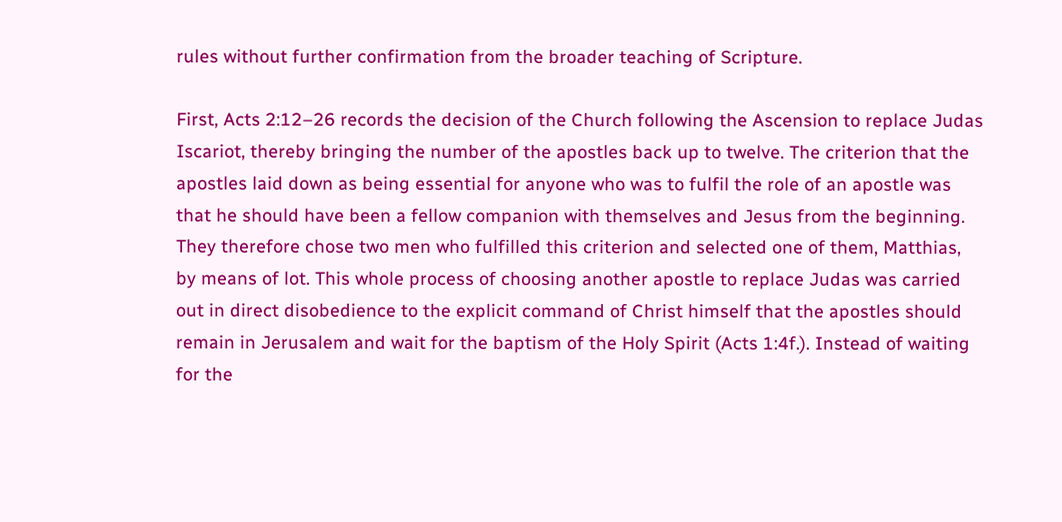rules without further confirmation from the broader teaching of Scripture.

First, Acts 2:12–26 records the decision of the Church following the Ascension to replace Judas Iscariot, thereby bringing the number of the apostles back up to twelve. The criterion that the apostles laid down as being essential for anyone who was to fulfil the role of an apostle was that he should have been a fellow companion with themselves and Jesus from the beginning. They therefore chose two men who fulfilled this criterion and selected one of them, Matthias, by means of lot. This whole process of choosing another apostle to replace Judas was carried out in direct disobedience to the explicit command of Christ himself that the apostles should remain in Jerusalem and wait for the baptism of the Holy Spirit (Acts 1:4f.). Instead of waiting for the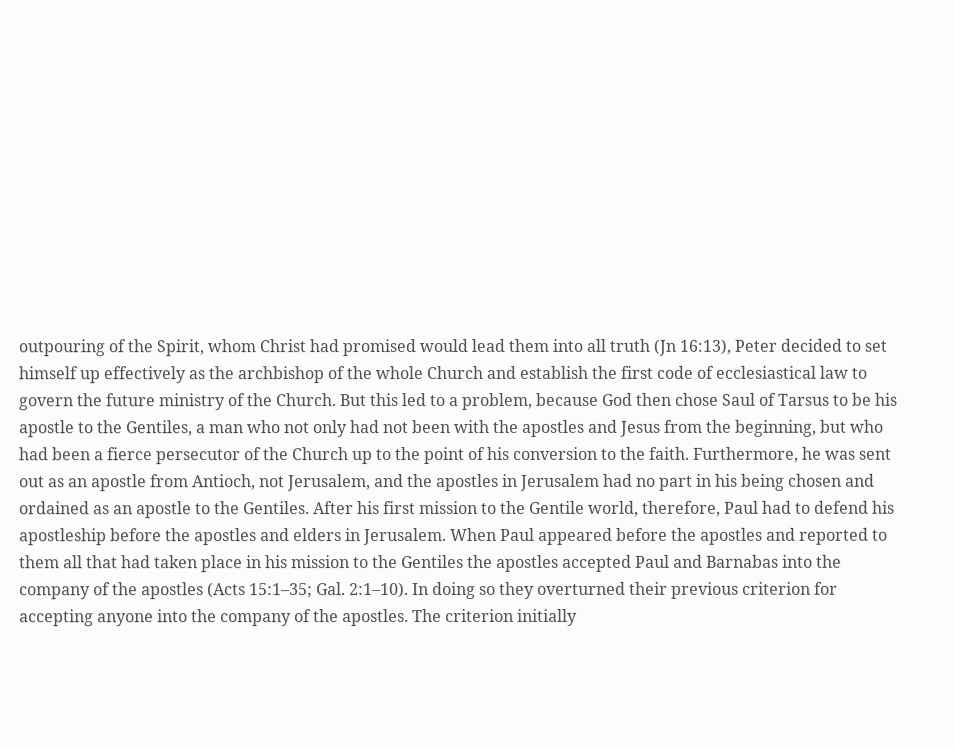outpouring of the Spirit, whom Christ had promised would lead them into all truth (Jn 16:13), Peter decided to set himself up effectively as the archbishop of the whole Church and establish the first code of ecclesiastical law to govern the future ministry of the Church. But this led to a problem, because God then chose Saul of Tarsus to be his apostle to the Gentiles, a man who not only had not been with the apostles and Jesus from the beginning, but who had been a fierce persecutor of the Church up to the point of his conversion to the faith. Furthermore, he was sent out as an apostle from Antioch, not Jerusalem, and the apostles in Jerusalem had no part in his being chosen and ordained as an apostle to the Gentiles. After his first mission to the Gentile world, therefore, Paul had to defend his apostleship before the apostles and elders in Jerusalem. When Paul appeared before the apostles and reported to them all that had taken place in his mission to the Gentiles the apostles accepted Paul and Barnabas into the company of the apostles (Acts 15:1–35; Gal. 2:1–10). In doing so they overturned their previous criterion for accepting anyone into the company of the apostles. The criterion initially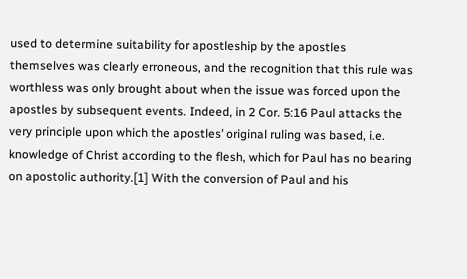used to determine suitability for apostleship by the apostles themselves was clearly erroneous, and the recognition that this rule was worthless was only brought about when the issue was forced upon the apostles by subsequent events. Indeed, in 2 Cor. 5:16 Paul attacks the very principle upon which the apostles’ original ruling was based, i.e. knowledge of Christ according to the flesh, which for Paul has no bearing on apostolic authority.[1] With the conversion of Paul and his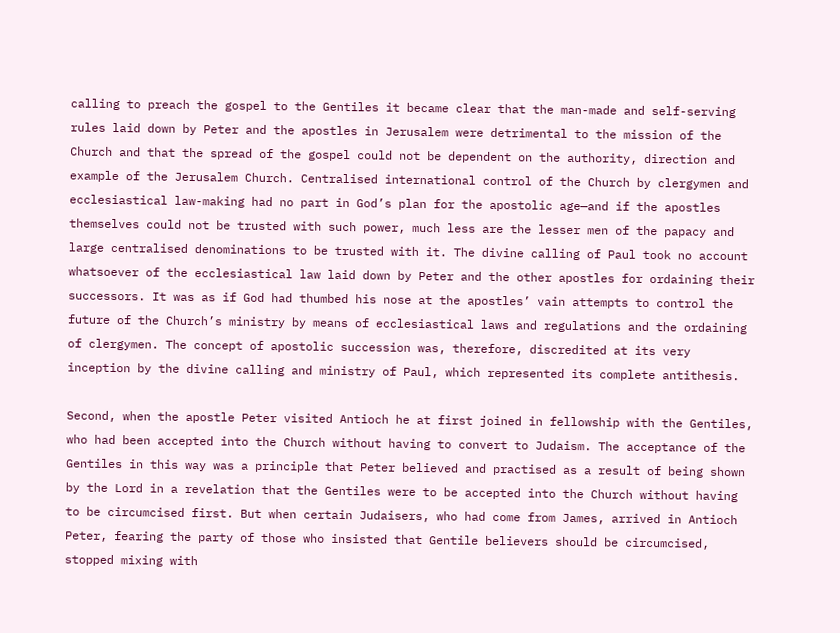calling to preach the gospel to the Gentiles it became clear that the man-made and self-serving rules laid down by Peter and the apostles in Jerusalem were detrimental to the mission of the Church and that the spread of the gospel could not be dependent on the authority, direction and example of the Jerusalem Church. Centralised international control of the Church by clergymen and ecclesiastical law-making had no part in God’s plan for the apostolic age—and if the apostles themselves could not be trusted with such power, much less are the lesser men of the papacy and large centralised denominations to be trusted with it. The divine calling of Paul took no account whatsoever of the ecclesiastical law laid down by Peter and the other apostles for ordaining their successors. It was as if God had thumbed his nose at the apostles’ vain attempts to control the future of the Church’s ministry by means of ecclesiastical laws and regulations and the ordaining of clergymen. The concept of apostolic succession was, therefore, discredited at its very inception by the divine calling and ministry of Paul, which represented its complete antithesis.

Second, when the apostle Peter visited Antioch he at first joined in fellowship with the Gentiles, who had been accepted into the Church without having to convert to Judaism. The acceptance of the Gentiles in this way was a principle that Peter believed and practised as a result of being shown by the Lord in a revelation that the Gentiles were to be accepted into the Church without having to be circumcised first. But when certain Judaisers, who had come from James, arrived in Antioch Peter, fearing the party of those who insisted that Gentile believers should be circumcised, stopped mixing with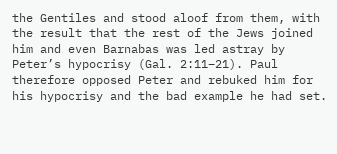the Gentiles and stood aloof from them, with the result that the rest of the Jews joined him and even Barnabas was led astray by Peter’s hypocrisy (Gal. 2:11–21). Paul therefore opposed Peter and rebuked him for his hypocrisy and the bad example he had set.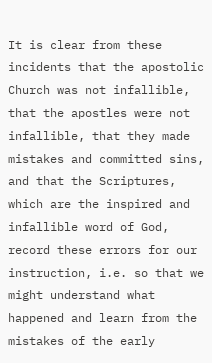It is clear from these incidents that the apostolic Church was not infallible, that the apostles were not infallible, that they made mistakes and committed sins, and that the Scriptures, which are the inspired and infallible word of God, record these errors for our instruction, i.e. so that we might understand what happened and learn from the mistakes of the early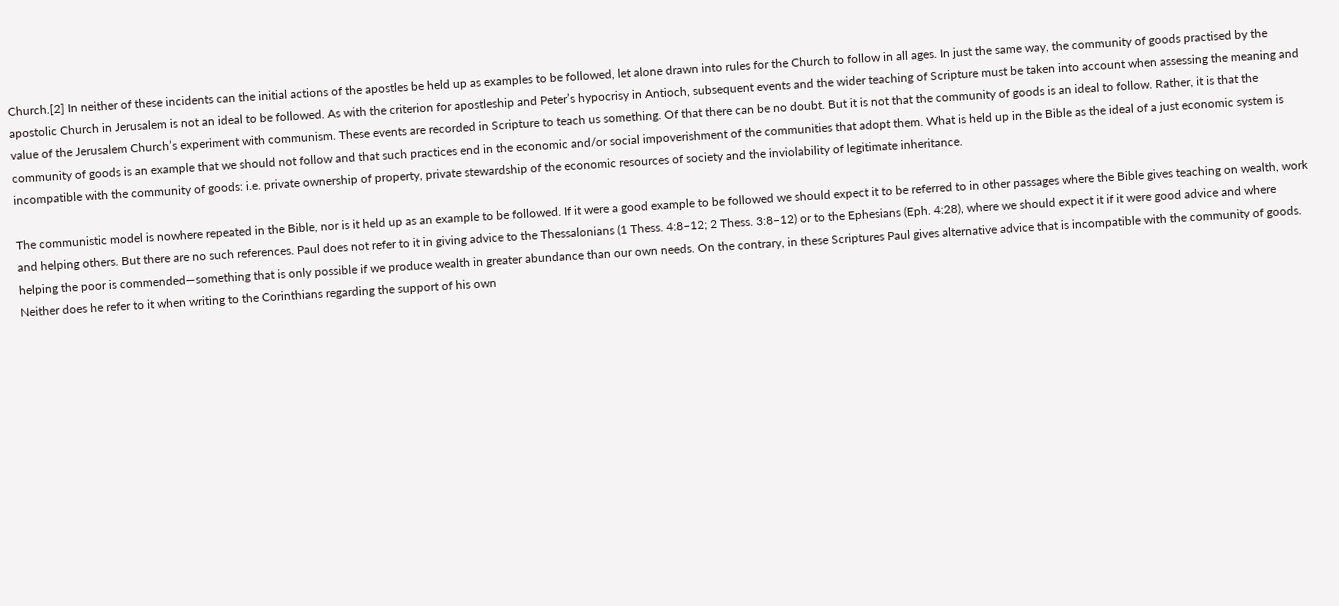Church.[2] In neither of these incidents can the initial actions of the apostles be held up as examples to be followed, let alone drawn into rules for the Church to follow in all ages. In just the same way, the community of goods practised by the apostolic Church in Jerusalem is not an ideal to be followed. As with the criterion for apostleship and Peter’s hypocrisy in Antioch, subsequent events and the wider teaching of Scripture must be taken into account when assessing the meaning and value of the Jerusalem Church’s experiment with communism. These events are recorded in Scripture to teach us something. Of that there can be no doubt. But it is not that the community of goods is an ideal to follow. Rather, it is that the community of goods is an example that we should not follow and that such practices end in the economic and/or social impoverishment of the communities that adopt them. What is held up in the Bible as the ideal of a just economic system is incompatible with the community of goods: i.e. private ownership of property, private stewardship of the economic resources of society and the inviolability of legitimate inheritance.

The communistic model is nowhere repeated in the Bible, nor is it held up as an example to be followed. If it were a good example to be followed we should expect it to be referred to in other passages where the Bible gives teaching on wealth, work and helping others. But there are no such references. Paul does not refer to it in giving advice to the Thessalonians (1 Thess. 4:8–12; 2 Thess. 3:8–12) or to the Ephesians (Eph. 4:28), where we should expect it if it were good advice and where helping the poor is commended—something that is only possible if we produce wealth in greater abundance than our own needs. On the contrary, in these Scriptures Paul gives alternative advice that is incompatible with the community of goods. Neither does he refer to it when writing to the Corinthians regarding the support of his own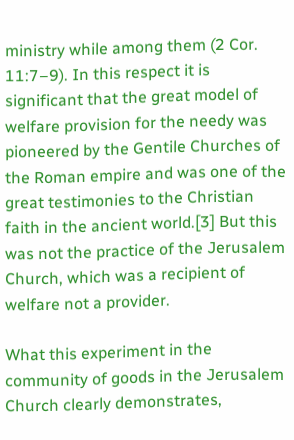ministry while among them (2 Cor. 11:7–9). In this respect it is significant that the great model of welfare provision for the needy was pioneered by the Gentile Churches of the Roman empire and was one of the great testimonies to the Christian faith in the ancient world.[3] But this was not the practice of the Jerusalem Church, which was a recipient of welfare not a provider.

What this experiment in the community of goods in the Jerusalem Church clearly demonstrates,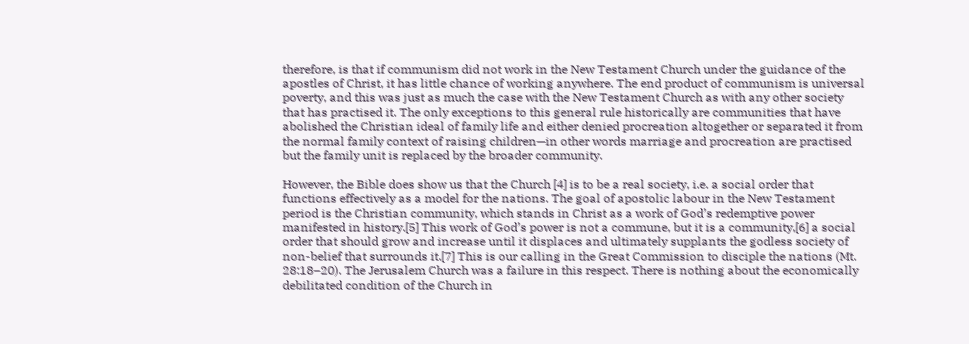therefore, is that if communism did not work in the New Testament Church under the guidance of the apostles of Christ, it has little chance of working anywhere. The end product of communism is universal poverty, and this was just as much the case with the New Testament Church as with any other society that has practised it. The only exceptions to this general rule historically are communities that have abolished the Christian ideal of family life and either denied procreation altogether or separated it from the normal family context of raising children—in other words marriage and procreation are practised but the family unit is replaced by the broader community.

However, the Bible does show us that the Church [4] is to be a real society, i.e. a social order that functions effectively as a model for the nations. The goal of apostolic labour in the New Testament period is the Christian community, which stands in Christ as a work of God’s redemptive power manifested in history.[5] This work of God’s power is not a commune, but it is a community,[6] a social order that should grow and increase until it displaces and ultimately supplants the godless society of non-belief that surrounds it.[7] This is our calling in the Great Commission to disciple the nations (Mt. 28:18–20). The Jerusalem Church was a failure in this respect. There is nothing about the economically debilitated condition of the Church in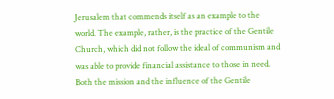Jerusalem that commends itself as an example to the world. The example, rather, is the practice of the Gentile Church, which did not follow the ideal of communism and was able to provide financial assistance to those in need. Both the mission and the influence of the Gentile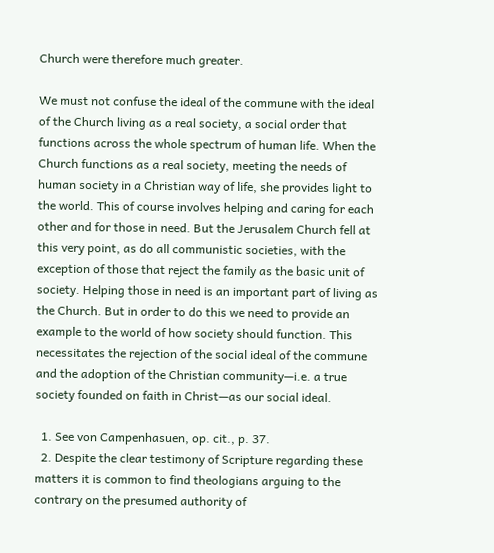Church were therefore much greater.

We must not confuse the ideal of the commune with the ideal of the Church living as a real society, a social order that functions across the whole spectrum of human life. When the Church functions as a real society, meeting the needs of human society in a Christian way of life, she provides light to the world. This of course involves helping and caring for each other and for those in need. But the Jerusalem Church fell at this very point, as do all communistic societies, with the exception of those that reject the family as the basic unit of society. Helping those in need is an important part of living as the Church. But in order to do this we need to provide an example to the world of how society should function. This necessitates the rejection of the social ideal of the commune and the adoption of the Christian community—i.e. a true society founded on faith in Christ—as our social ideal.

  1. See von Campenhasuen, op. cit., p. 37.
  2. Despite the clear testimony of Scripture regarding these matters it is common to find theologians arguing to the contrary on the presumed authority of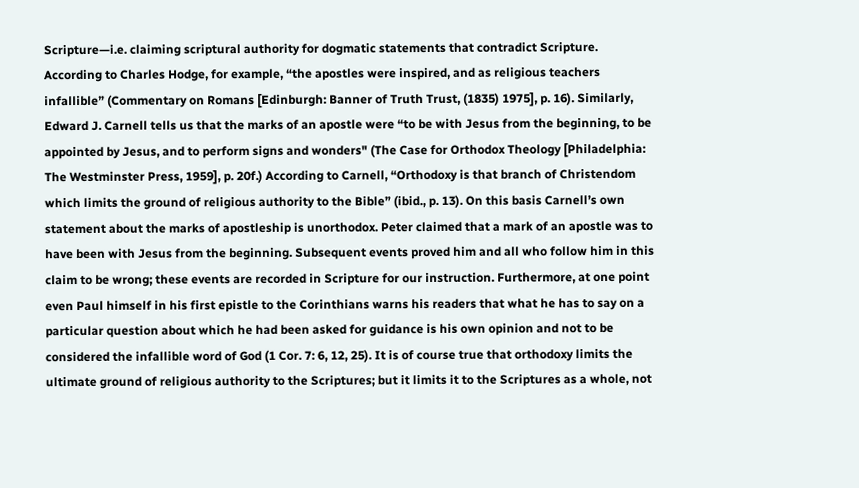Scripture—i.e. claiming scriptural authority for dogmatic statements that contradict Scripture. According to Charles Hodge, for example, “the apostles were inspired, and as religious teachers infallible” (Commentary on Romans [Edinburgh: Banner of Truth Trust, (1835) 1975], p. 16). Similarly, Edward J. Carnell tells us that the marks of an apostle were “to be with Jesus from the beginning, to be appointed by Jesus, and to perform signs and wonders" (The Case for Orthodox Theology [Philadelphia: The Westminster Press, 1959], p. 20f.) According to Carnell, “Orthodoxy is that branch of Christendom which limits the ground of religious authority to the Bible” (ibid., p. 13). On this basis Carnell’s own statement about the marks of apostleship is unorthodox. Peter claimed that a mark of an apostle was to have been with Jesus from the beginning. Subsequent events proved him and all who follow him in this claim to be wrong; these events are recorded in Scripture for our instruction. Furthermore, at one point even Paul himself in his first epistle to the Corinthians warns his readers that what he has to say on a particular question about which he had been asked for guidance is his own opinion and not to be considered the infallible word of God (1 Cor. 7: 6, 12, 25). It is of course true that orthodoxy limits the ultimate ground of religious authority to the Scriptures; but it limits it to the Scriptures as a whole, not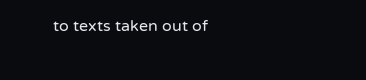to texts taken out of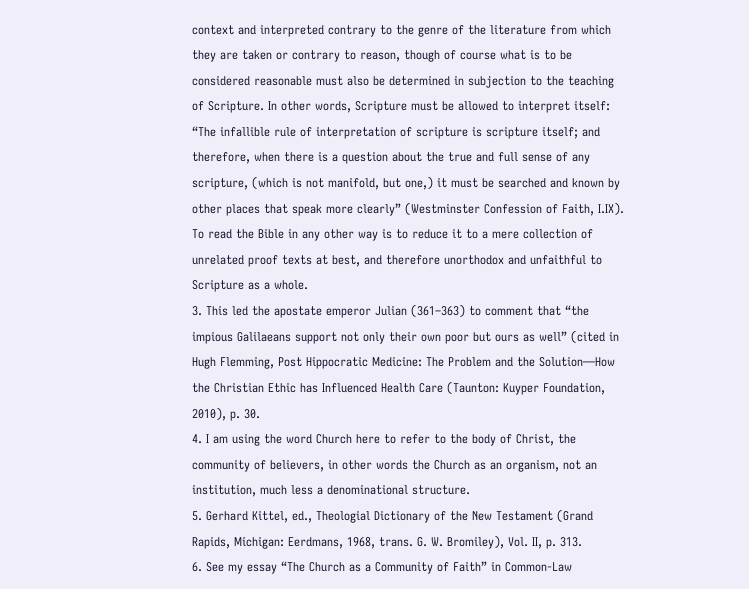context and interpreted contrary to the genre of the literature from which they are taken or contrary to reason, though of course what is to be considered reasonable must also be determined in subjection to the teaching of Scripture. In other words, Scripture must be allowed to interpret itself: “The infallible rule of interpretation of scripture is scripture itself; and therefore, when there is a question about the true and full sense of any scripture, (which is not manifold, but one,) it must be searched and known by other places that speak more clearly” (Westminster Confession of Faith, I.IX). To read the Bible in any other way is to reduce it to a mere collection of unrelated proof texts at best, and therefore unorthodox and unfaithful to Scripture as a whole.
3. This led the apostate emperor Julian (361–363) to comment that “the impious Galilaeans support not only their own poor but ours as well” (cited in Hugh Flemming, Post Hippocratic Medicine: The Problem and the Solution—How the Christian Ethic has Influenced Health Care (Taunton: Kuyper Foundation, 2010), p. 30.
4. I am using the word Church here to refer to the body of Christ, the community of believers, in other words the Church as an organism, not an institution, much less a denominational structure.
5. Gerhard Kittel, ed., Theologial Dictionary of the New Testament (Grand Rapids, Michigan: Eerdmans, 1968, trans. G. W. Bromiley), Vol. II, p. 313.
6. See my essay “The Church as a Community of Faith” in Common-Law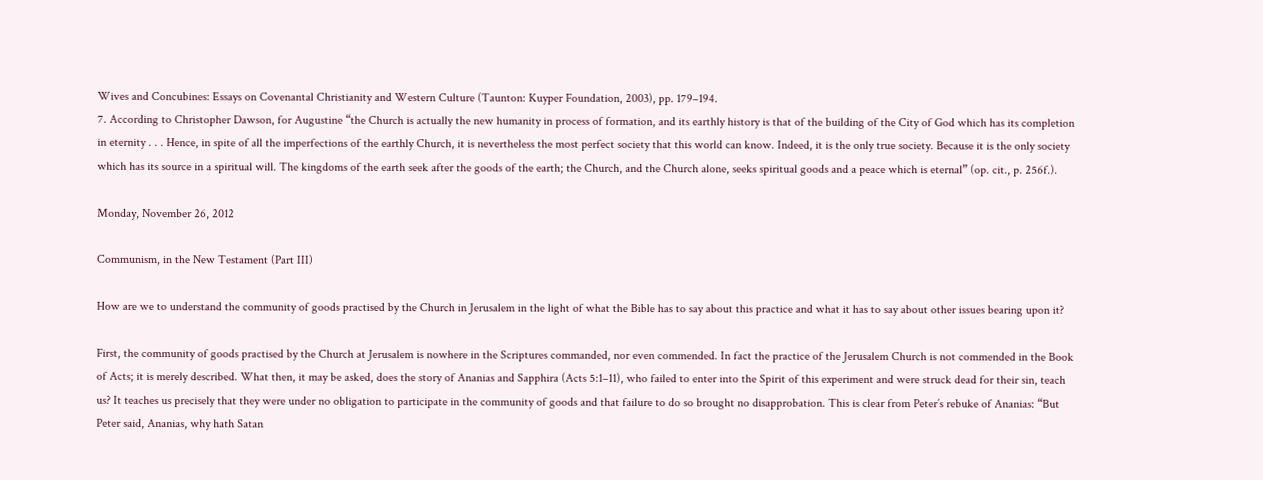Wives and Concubines: Essays on Covenantal Christianity and Western Culture (Taunton: Kuyper Foundation, 2003), pp. 179–194.
7. According to Christopher Dawson, for Augustine “the Church is actually the new humanity in process of formation, and its earthly history is that of the building of the City of God which has its completion in eternity . . . Hence, in spite of all the imperfections of the earthly Church, it is nevertheless the most perfect society that this world can know. Indeed, it is the only true society. Because it is the only society which has its source in a spiritual will. The kingdoms of the earth seek after the goods of the earth; the Church, and the Church alone, seeks spiritual goods and a peace which is eternal” (op. cit., p. 256f.).

Monday, November 26, 2012

Communism, in the New Testament (Part III)

How are we to understand the community of goods practised by the Church in Jerusalem in the light of what the Bible has to say about this practice and what it has to say about other issues bearing upon it?

First, the community of goods practised by the Church at Jerusalem is nowhere in the Scriptures commanded, nor even commended. In fact the practice of the Jerusalem Church is not commended in the Book of Acts; it is merely described. What then, it may be asked, does the story of Ananias and Sapphira (Acts 5:1–11), who failed to enter into the Spirit of this experiment and were struck dead for their sin, teach us? It teaches us precisely that they were under no obligation to participate in the community of goods and that failure to do so brought no disapprobation. This is clear from Peter’s rebuke of Ananias: “But Peter said, Ananias, why hath Satan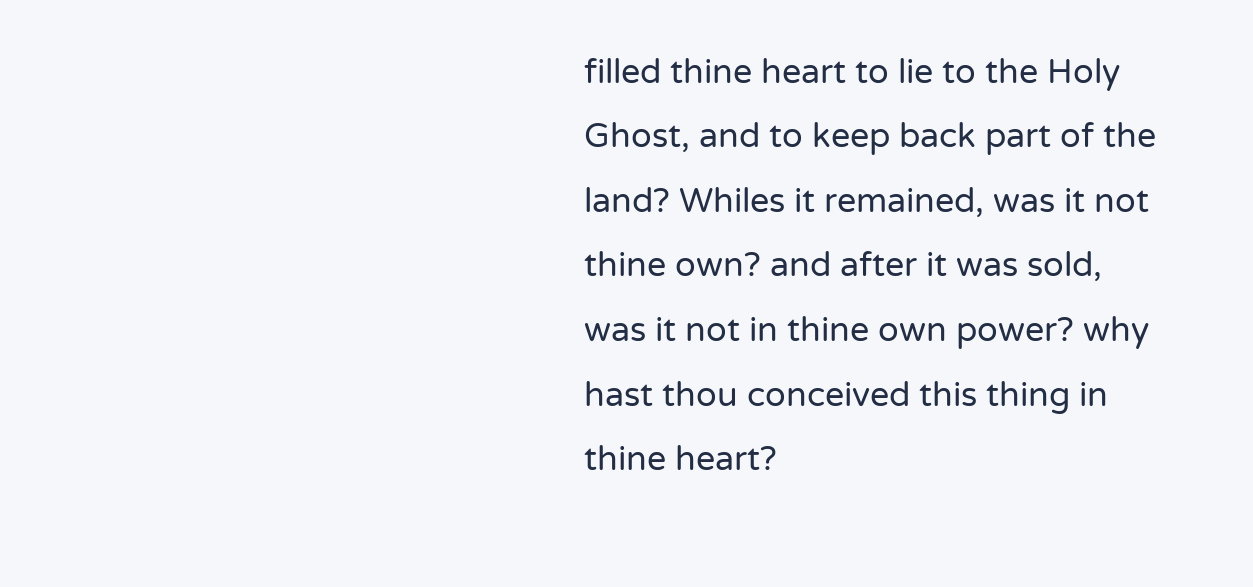filled thine heart to lie to the Holy Ghost, and to keep back part of the land? Whiles it remained, was it not thine own? and after it was sold, was it not in thine own power? why hast thou conceived this thing in thine heart?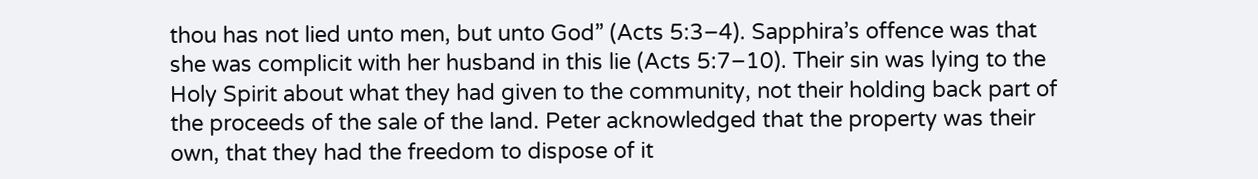thou has not lied unto men, but unto God” (Acts 5:3–4). Sapphira’s offence was that she was complicit with her husband in this lie (Acts 5:7–10). Their sin was lying to the Holy Spirit about what they had given to the community, not their holding back part of the proceeds of the sale of the land. Peter acknowledged that the property was their own, that they had the freedom to dispose of it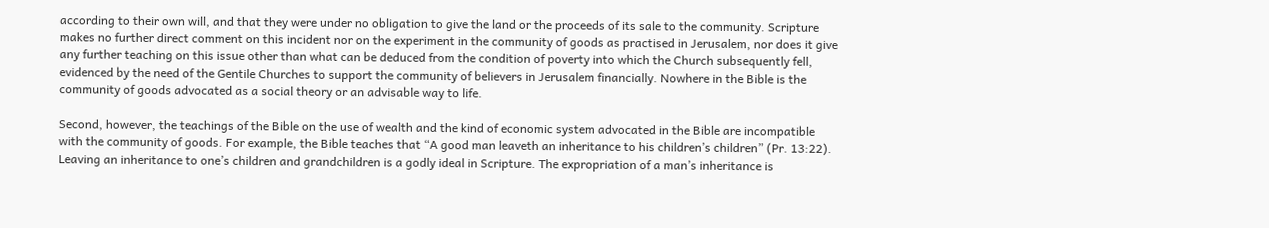according to their own will, and that they were under no obligation to give the land or the proceeds of its sale to the community. Scripture makes no further direct comment on this incident nor on the experiment in the community of goods as practised in Jerusalem, nor does it give any further teaching on this issue other than what can be deduced from the condition of poverty into which the Church subsequently fell, evidenced by the need of the Gentile Churches to support the community of believers in Jerusalem financially. Nowhere in the Bible is the community of goods advocated as a social theory or an advisable way to life.

Second, however, the teachings of the Bible on the use of wealth and the kind of economic system advocated in the Bible are incompatible with the community of goods. For example, the Bible teaches that “A good man leaveth an inheritance to his children’s children” (Pr. 13:22). Leaving an inheritance to one’s children and grandchildren is a godly ideal in Scripture. The expropriation of a man’s inheritance is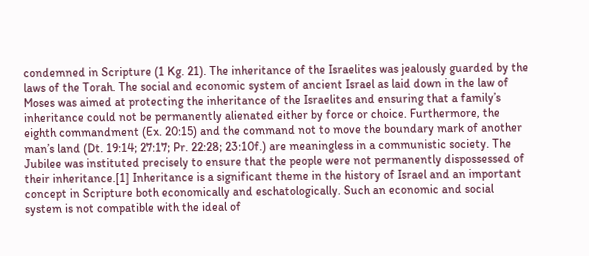condemned in Scripture (1 Kg. 21). The inheritance of the Israelites was jealously guarded by the laws of the Torah. The social and economic system of ancient Israel as laid down in the law of Moses was aimed at protecting the inheritance of the Israelites and ensuring that a family’s inheritance could not be permanently alienated either by force or choice. Furthermore, the eighth commandment (Ex. 20:15) and the command not to move the boundary mark of another man’s land (Dt. 19:14; 27:17; Pr. 22:28; 23:10f.) are meaningless in a communistic society. The Jubilee was instituted precisely to ensure that the people were not permanently dispossessed of their inheritance.[1] Inheritance is a significant theme in the history of Israel and an important concept in Scripture both economically and eschatologically. Such an economic and social system is not compatible with the ideal of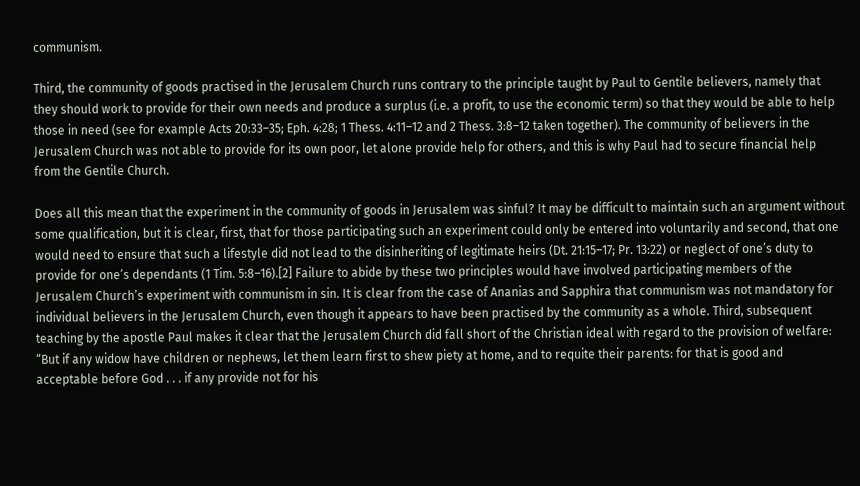communism.

Third, the community of goods practised in the Jerusalem Church runs contrary to the principle taught by Paul to Gentile believers, namely that they should work to provide for their own needs and produce a surplus (i.e. a profit, to use the economic term) so that they would be able to help those in need (see for example Acts 20:33–35; Eph. 4:28; 1 Thess. 4:11–12 and 2 Thess. 3:8–12 taken together). The community of believers in the Jerusalem Church was not able to provide for its own poor, let alone provide help for others, and this is why Paul had to secure financial help from the Gentile Church.

Does all this mean that the experiment in the community of goods in Jerusalem was sinful? It may be difficult to maintain such an argument without some qualification, but it is clear, first, that for those participating such an experiment could only be entered into voluntarily and second, that one would need to ensure that such a lifestyle did not lead to the disinheriting of legitimate heirs (Dt. 21:15–17; Pr. 13:22) or neglect of one’s duty to provide for one’s dependants (1 Tim. 5:8–16).[2] Failure to abide by these two principles would have involved participating members of the Jerusalem Church’s experiment with communism in sin. It is clear from the case of Ananias and Sapphira that communism was not mandatory for individual believers in the Jerusalem Church, even though it appears to have been practised by the community as a whole. Third, subsequent teaching by the apostle Paul makes it clear that the Jerusalem Church did fall short of the Christian ideal with regard to the provision of welfare: “But if any widow have children or nephews, let them learn first to shew piety at home, and to requite their parents: for that is good and acceptable before God . . . if any provide not for his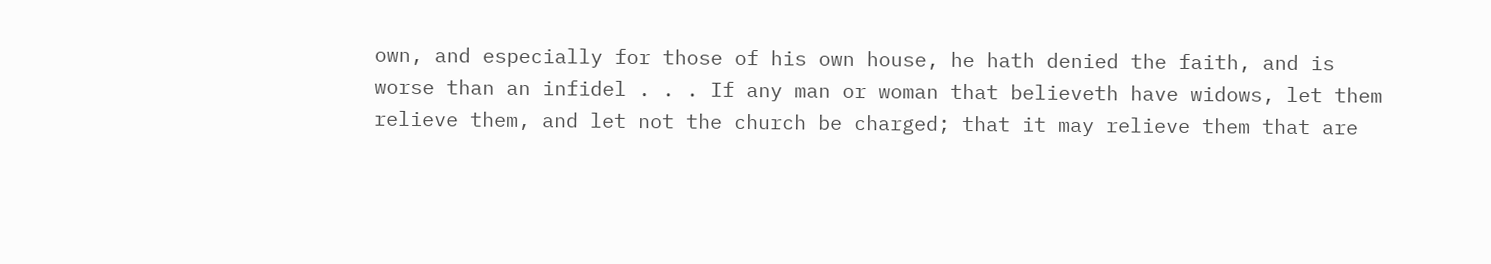own, and especially for those of his own house, he hath denied the faith, and is worse than an infidel . . . If any man or woman that believeth have widows, let them relieve them, and let not the church be charged; that it may relieve them that are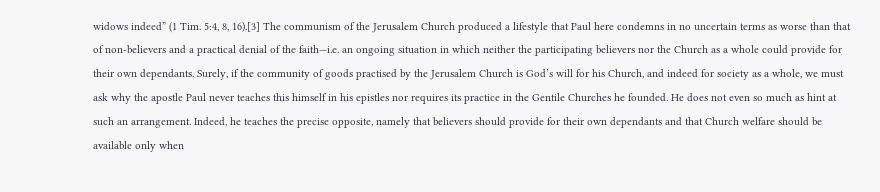widows indeed” (1 Tim. 5:4, 8, 16).[3] The communism of the Jerusalem Church produced a lifestyle that Paul here condemns in no uncertain terms as worse than that of non-believers and a practical denial of the faith—i.e. an ongoing situation in which neither the participating believers nor the Church as a whole could provide for their own dependants. Surely, if the community of goods practised by the Jerusalem Church is God’s will for his Church, and indeed for society as a whole, we must ask why the apostle Paul never teaches this himself in his epistles nor requires its practice in the Gentile Churches he founded. He does not even so much as hint at such an arrangement. Indeed, he teaches the precise opposite, namely that believers should provide for their own dependants and that Church welfare should be available only when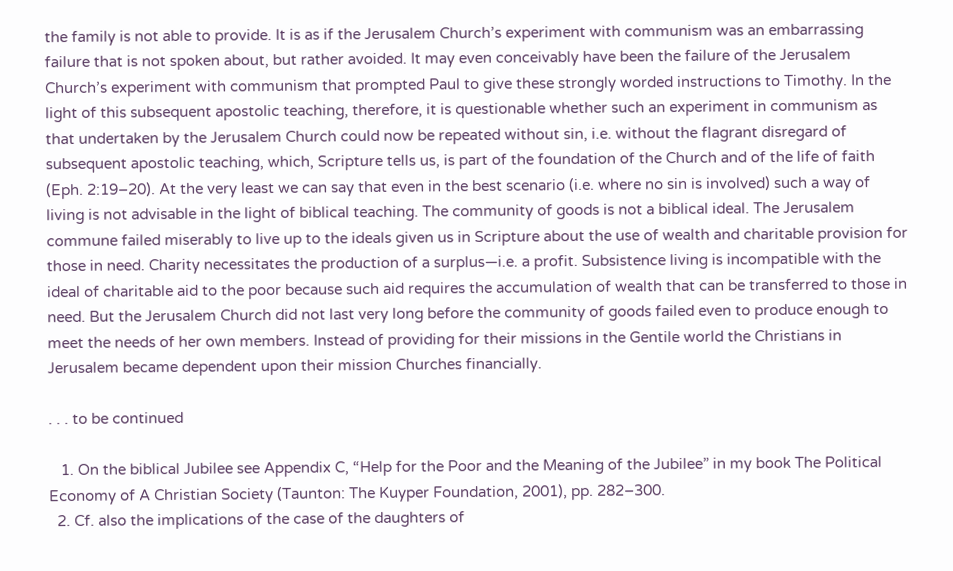the family is not able to provide. It is as if the Jerusalem Church’s experiment with communism was an embarrassing failure that is not spoken about, but rather avoided. It may even conceivably have been the failure of the Jerusalem Church’s experiment with communism that prompted Paul to give these strongly worded instructions to Timothy. In the light of this subsequent apostolic teaching, therefore, it is questionable whether such an experiment in communism as that undertaken by the Jerusalem Church could now be repeated without sin, i.e. without the flagrant disregard of subsequent apostolic teaching, which, Scripture tells us, is part of the foundation of the Church and of the life of faith (Eph. 2:19–20). At the very least we can say that even in the best scenario (i.e. where no sin is involved) such a way of living is not advisable in the light of biblical teaching. The community of goods is not a biblical ideal. The Jerusalem commune failed miserably to live up to the ideals given us in Scripture about the use of wealth and charitable provision for those in need. Charity necessitates the production of a surplus—i.e. a profit. Subsistence living is incompatible with the ideal of charitable aid to the poor because such aid requires the accumulation of wealth that can be transferred to those in need. But the Jerusalem Church did not last very long before the community of goods failed even to produce enough to meet the needs of her own members. Instead of providing for their missions in the Gentile world the Christians in Jerusalem became dependent upon their mission Churches financially.

. . . to be continued

   1. On the biblical Jubilee see Appendix C, “Help for the Poor and the Meaning of the Jubilee” in my book The Political Economy of A Christian Society (Taunton: The Kuyper Foundation, 2001), pp. 282–300.
  2. Cf. also the implications of the case of the daughters of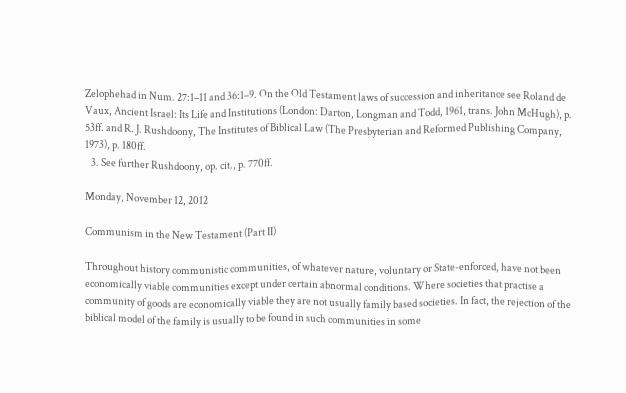Zelophehad in Num. 27:1–11 and 36:1–9. On the Old Testament laws of succession and inheritance see Roland de Vaux, Ancient Israel: Its Life and Institutions (London: Darton, Longman and Todd, 1961, trans. John McHugh), p. 53ff. and R. J. Rushdoony, The Institutes of Biblical Law (The Presbyterian and Reformed Publishing Company, 1973), p. 180ff.
   3. See further Rushdoony, op. cit., p. 770ff.

Monday, November 12, 2012

Communism in the New Testament (Part II)

Throughout history communistic communities, of whatever nature, voluntary or State-enforced, have not been economically viable communities except under certain abnormal conditions. Where societies that practise a community of goods are economically viable they are not usually family based societies. In fact, the rejection of the biblical model of the family is usually to be found in such communities in some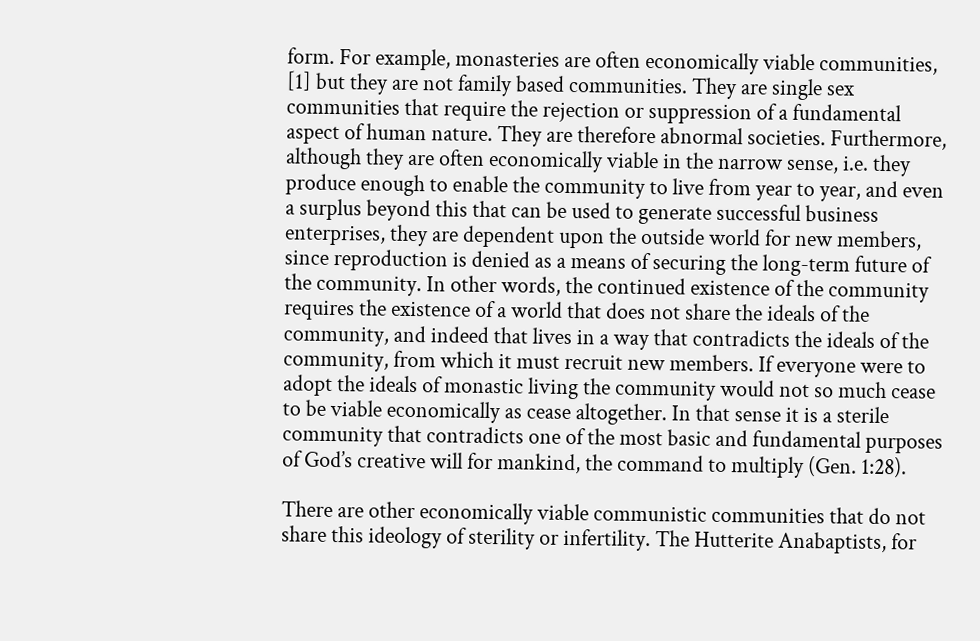form. For example, monasteries are often economically viable communities, [1] but they are not family based communities. They are single sex communities that require the rejection or suppression of a fundamental aspect of human nature. They are therefore abnormal societies. Furthermore, although they are often economically viable in the narrow sense, i.e. they produce enough to enable the community to live from year to year, and even a surplus beyond this that can be used to generate successful business enterprises, they are dependent upon the outside world for new members, since reproduction is denied as a means of securing the long-term future of the community. In other words, the continued existence of the community requires the existence of a world that does not share the ideals of the community, and indeed that lives in a way that contradicts the ideals of the community, from which it must recruit new members. If everyone were to adopt the ideals of monastic living the community would not so much cease to be viable economically as cease altogether. In that sense it is a sterile community that contradicts one of the most basic and fundamental purposes of God’s creative will for mankind, the command to multiply (Gen. 1:28).

There are other economically viable communistic communities that do not share this ideology of sterility or infertility. The Hutterite Anabaptists, for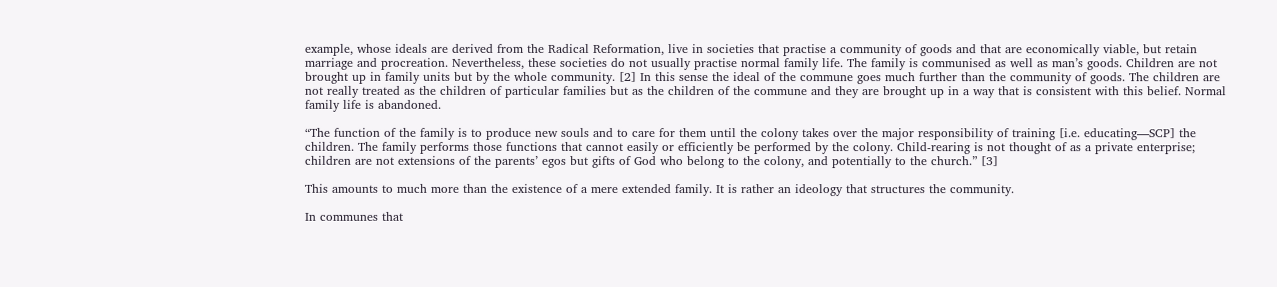example, whose ideals are derived from the Radical Reformation, live in societies that practise a community of goods and that are economically viable, but retain marriage and procreation. Nevertheless, these societies do not usually practise normal family life. The family is communised as well as man’s goods. Children are not brought up in family units but by the whole community. [2] In this sense the ideal of the commune goes much further than the community of goods. The children are not really treated as the children of particular families but as the children of the commune and they are brought up in a way that is consistent with this belief. Normal family life is abandoned.

“The function of the family is to produce new souls and to care for them until the colony takes over the major responsibility of training [i.e. educating—SCP] the children. The family performs those functions that cannot easily or efficiently be performed by the colony. Child-rearing is not thought of as a private enterprise; children are not extensions of the parents’ egos but gifts of God who belong to the colony, and potentially to the church.” [3]

This amounts to much more than the existence of a mere extended family. It is rather an ideology that structures the community.

In communes that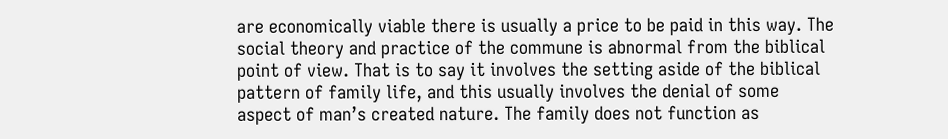are economically viable there is usually a price to be paid in this way. The social theory and practice of the commune is abnormal from the biblical point of view. That is to say it involves the setting aside of the biblical pattern of family life, and this usually involves the denial of some aspect of man’s created nature. The family does not function as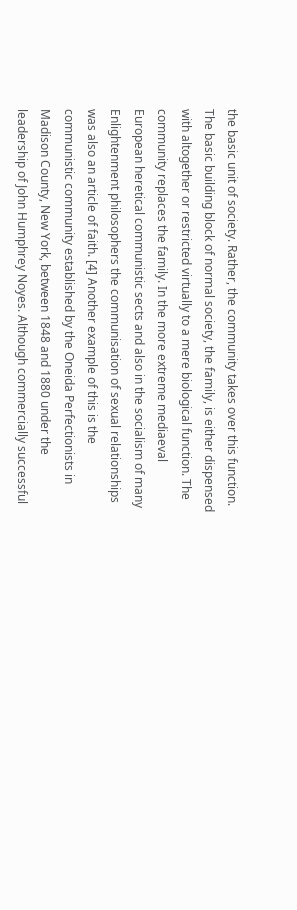the basic unit of society. Rather, the community takes over this function. The basic building block of normal society, the family, is either dispensed with altogether or restricted virtually to a mere biological function. The community replaces the family. In the more extreme mediaeval European heretical communistic sects and also in the socialism of many Enlightenment philosophers the communisation of sexual relationships was also an article of faith. [4] Another example of this is the communistic community established by the Oneida Perfectionists in Madison County, New York, between 1848 and 1880 under the leadership of John Humphrey Noyes. Although commercially successful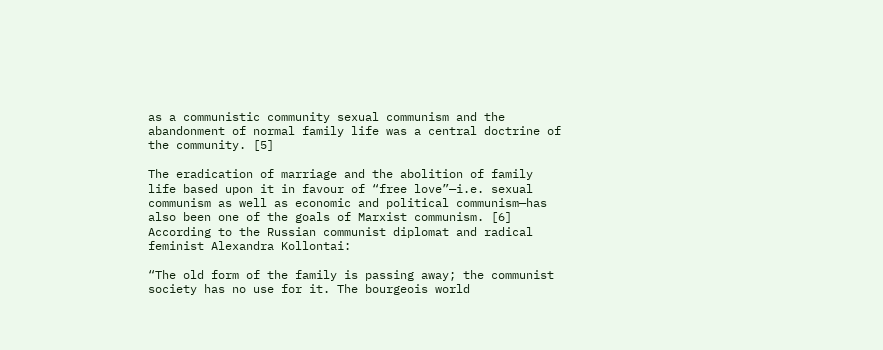as a communistic community sexual communism and the abandonment of normal family life was a central doctrine of the community. [5]

The eradication of marriage and the abolition of family life based upon it in favour of “free love”—i.e. sexual communism as well as economic and political communism—has also been one of the goals of Marxist communism. [6] According to the Russian communist diplomat and radical feminist Alexandra Kollontai:

“The old form of the family is passing away; the communist society has no use for it. The bourgeois world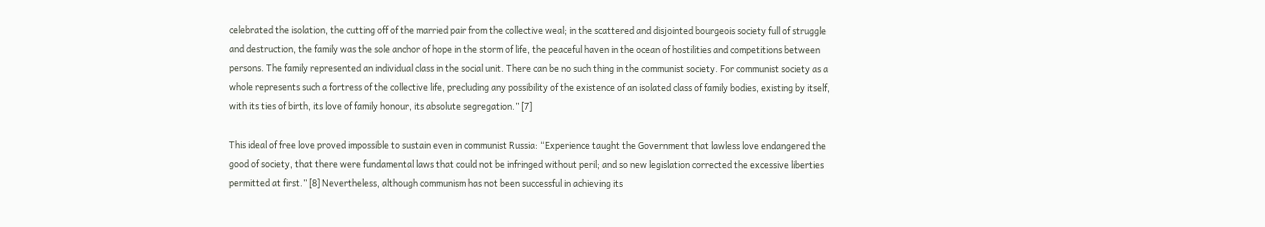celebrated the isolation, the cutting off of the married pair from the collective weal; in the scattered and disjointed bourgeois society full of struggle and destruction, the family was the sole anchor of hope in the storm of life, the peaceful haven in the ocean of hostilities and competitions between persons. The family represented an individual class in the social unit. There can be no such thing in the communist society. For communist society as a whole represents such a fortress of the collective life, precluding any possibility of the existence of an isolated class of family bodies, existing by itself, with its ties of birth, its love of family honour, its absolute segregation.” [7]

This ideal of free love proved impossible to sustain even in communist Russia: “Experience taught the Government that lawless love endangered the good of society, that there were fundamental laws that could not be infringed without peril; and so new legislation corrected the excessive liberties permitted at first.” [8] Nevertheless, although communism has not been successful in achieving its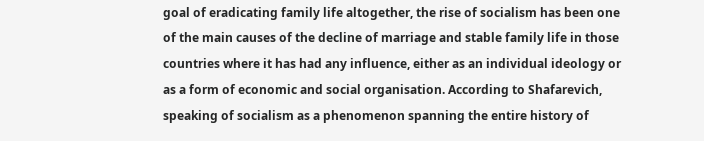goal of eradicating family life altogether, the rise of socialism has been one of the main causes of the decline of marriage and stable family life in those countries where it has had any influence, either as an individual ideology or as a form of economic and social organisation. According to Shafarevich, speaking of socialism as a phenomenon spanning the entire history of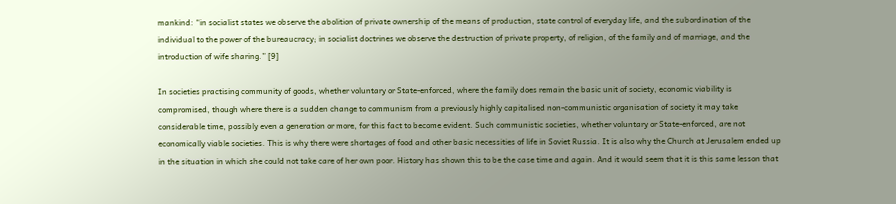mankind: “in socialist states we observe the abolition of private ownership of the means of production, state control of everyday life, and the subordination of the individual to the power of the bureaucracy; in socialist doctrines we observe the destruction of private property, of religion, of the family and of marriage, and the introduction of wife sharing.” [9]

In societies practising community of goods, whether voluntary or State-enforced, where the family does remain the basic unit of society, economic viability is compromised, though where there is a sudden change to communism from a previously highly capitalised non-communistic organisation of society it may take considerable time, possibly even a generation or more, for this fact to become evident. Such communistic societies, whether voluntary or State-enforced, are not economically viable societies. This is why there were shortages of food and other basic necessities of life in Soviet Russia. It is also why the Church at Jerusalem ended up in the situation in which she could not take care of her own poor. History has shown this to be the case time and again. And it would seem that it is this same lesson that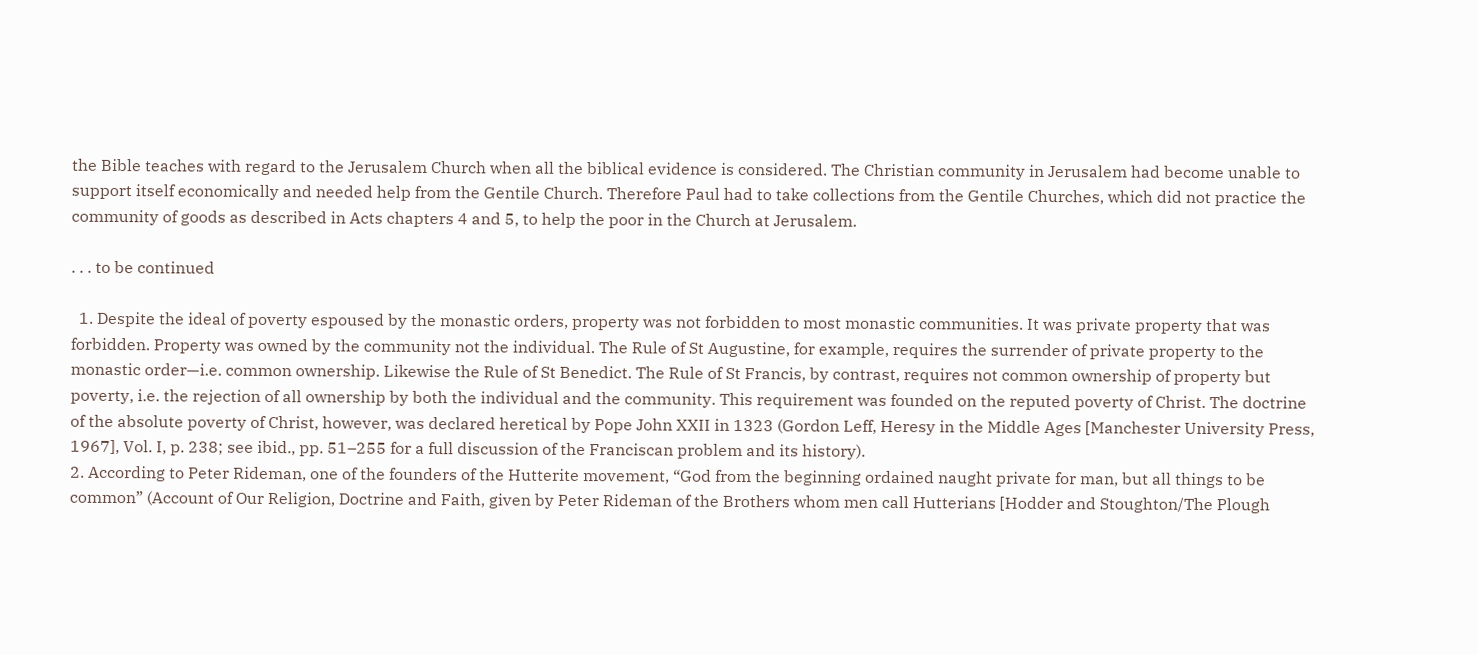the Bible teaches with regard to the Jerusalem Church when all the biblical evidence is considered. The Christian community in Jerusalem had become unable to support itself economically and needed help from the Gentile Church. Therefore Paul had to take collections from the Gentile Churches, which did not practice the community of goods as described in Acts chapters 4 and 5, to help the poor in the Church at Jerusalem.

. . . to be continued

  1. Despite the ideal of poverty espoused by the monastic orders, property was not forbidden to most monastic communities. It was private property that was forbidden. Property was owned by the community not the individual. The Rule of St Augustine, for example, requires the surrender of private property to the monastic order—i.e. common ownership. Likewise the Rule of St Benedict. The Rule of St Francis, by contrast, requires not common ownership of property but poverty, i.e. the rejection of all ownership by both the individual and the community. This requirement was founded on the reputed poverty of Christ. The doctrine of the absolute poverty of Christ, however, was declared heretical by Pope John XXII in 1323 (Gordon Leff, Heresy in the Middle Ages [Manchester University Press, 1967], Vol. I, p. 238; see ibid., pp. 51–255 for a full discussion of the Franciscan problem and its history).
2. According to Peter Rideman, one of the founders of the Hutterite movement, “God from the beginning ordained naught private for man, but all things to be common” (Account of Our Religion, Doctrine and Faith, given by Peter Rideman of the Brothers whom men call Hutterians [Hodder and Stoughton/The Plough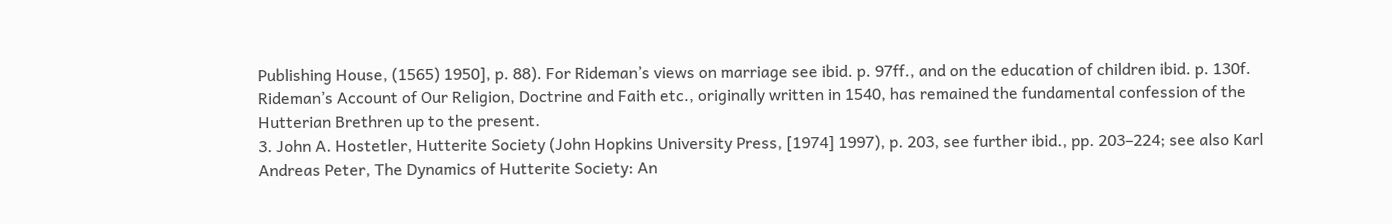Publishing House, (1565) 1950], p. 88). For Rideman’s views on marriage see ibid. p. 97ff., and on the education of children ibid. p. 130f. Rideman’s Account of Our Religion, Doctrine and Faith etc., originally written in 1540, has remained the fundamental confession of the Hutterian Brethren up to the present.
3. John A. Hostetler, Hutterite Society (John Hopkins University Press, [1974] 1997), p. 203, see further ibid., pp. 203–224; see also Karl Andreas Peter, The Dynamics of Hutterite Society: An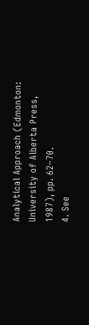Analytical Approach (Edmonton: University of Alberta Press, 1987), pp. 62–70.
4. See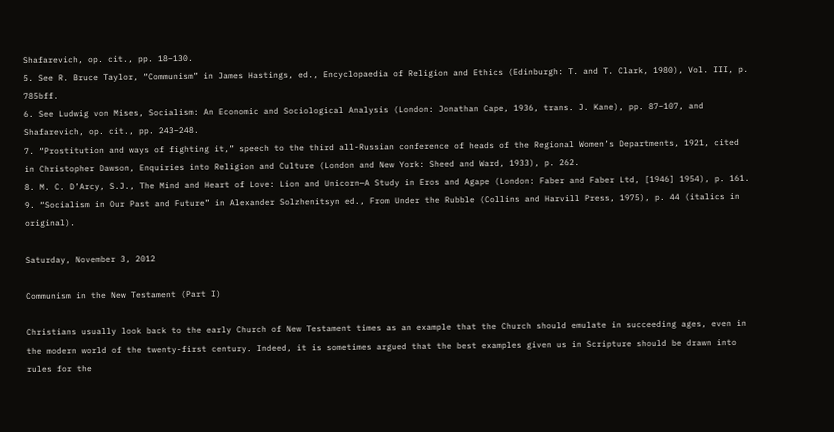Shafarevich, op. cit., pp. 18–130.
5. See R. Bruce Taylor, “Communism” in James Hastings, ed., Encyclopaedia of Religion and Ethics (Edinburgh: T. and T. Clark, 1980), Vol. III, p. 785bff.
6. See Ludwig von Mises, Socialism: An Economic and Sociological Analysis (London: Jonathan Cape, 1936, trans. J. Kane), pp. 87–107, and Shafarevich, op. cit., pp. 243–248.
7. “Prostitution and ways of fighting it,” speech to the third all-Russian conference of heads of the Regional Women’s Departments, 1921, cited in Christopher Dawson, Enquiries into Religion and Culture (London and New York: Sheed and Ward, 1933), p. 262.
8. M. C. D’Arcy, S.J., The Mind and Heart of Love: Lion and Unicorn—A Study in Eros and Agape (London: Faber and Faber Ltd, [1946] 1954), p. 161.
9. “Socialism in Our Past and Future” in Alexander Solzhenitsyn ed., From Under the Rubble (Collins and Harvill Press, 1975), p. 44 (italics in original).

Saturday, November 3, 2012

Communism in the New Testament (Part I)

Christians usually look back to the early Church of New Testament times as an example that the Church should emulate in succeeding ages, even in the modern world of the twenty-first century. Indeed, it is sometimes argued that the best examples given us in Scripture should be drawn into rules for the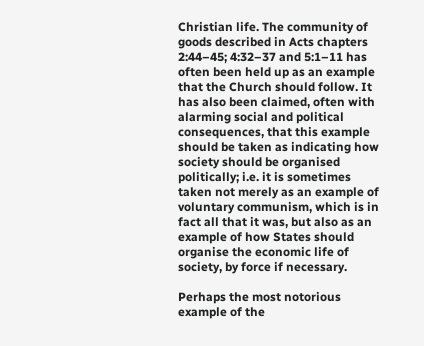Christian life. The community of goods described in Acts chapters 2:44–45; 4:32–37 and 5:1–11 has often been held up as an example that the Church should follow. It has also been claimed, often with alarming social and political consequences, that this example should be taken as indicating how society should be organised politically; i.e. it is sometimes taken not merely as an example of voluntary communism, which is in fact all that it was, but also as an example of how States should organise the economic life of society, by force if necessary.

Perhaps the most notorious example of the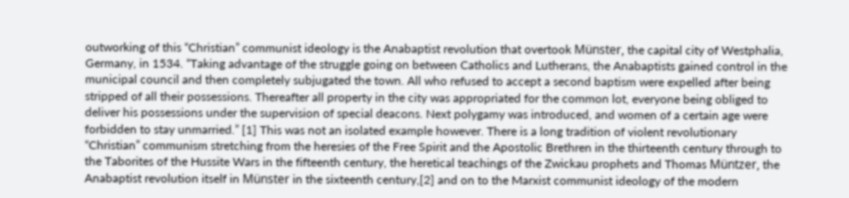outworking of this “Christian” communist ideology is the Anabaptist revolution that overtook Münster, the capital city of Westphalia, Germany, in 1534. “Taking advantage of the struggle going on between Catholics and Lutherans, the Anabaptists gained control in the municipal council and then completely subjugated the town. All who refused to accept a second baptism were expelled after being stripped of all their possessions. Thereafter all property in the city was appropriated for the common lot, everyone being obliged to deliver his possessions under the supervision of special deacons. Next polygamy was introduced, and women of a certain age were forbidden to stay unmarried.” [1] This was not an isolated example however. There is a long tradition of violent revolutionary “Christian” communism stretching from the heresies of the Free Spirit and the Apostolic Brethren in the thirteenth century through to the Taborites of the Hussite Wars in the fifteenth century, the heretical teachings of the Zwickau prophets and Thomas Müntzer, the Anabaptist revolution itself in Münster in the sixteenth century,[2] and on to the Marxist communist ideology of the modern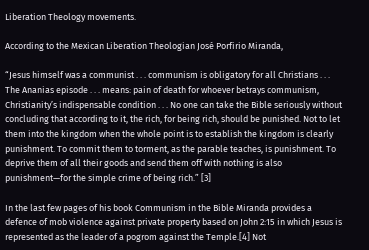Liberation Theology movements.

According to the Mexican Liberation Theologian José Porfirio Miranda,

“Jesus himself was a communist . . . communism is obligatory for all Christians . . . The Ananias episode . . . means: pain of death for whoever betrays communism, Christianity’s indispensable condition . . . No one can take the Bible seriously without concluding that according to it, the rich, for being rich, should be punished. Not to let them into the kingdom when the whole point is to establish the kingdom is clearly punishment. To commit them to torment, as the parable teaches, is punishment. To deprive them of all their goods and send them off with nothing is also punishment—for the simple crime of being rich.” [3]

In the last few pages of his book Communism in the Bible Miranda provides a defence of mob violence against private property based on John 2:15 in which Jesus is represented as the leader of a pogrom against the Temple.[4] Not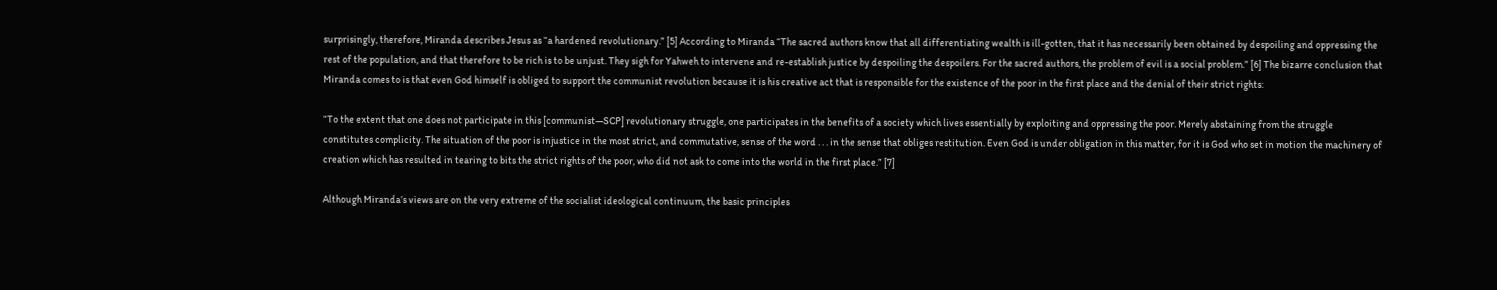surprisingly, therefore, Miranda describes Jesus as “a hardened revolutionary.” [5] According to Miranda “The sacred authors know that all differentiating wealth is ill-gotten, that it has necessarily been obtained by despoiling and oppressing the rest of the population, and that therefore to be rich is to be unjust. They sigh for Yahweh to intervene and re-establish justice by despoiling the despoilers. For the sacred authors, the problem of evil is a social problem.” [6] The bizarre conclusion that Miranda comes to is that even God himself is obliged to support the communist revolution because it is his creative act that is responsible for the existence of the poor in the first place and the denial of their strict rights:

“To the extent that one does not participate in this [communist—SCP] revolutionary struggle, one participates in the benefits of a society which lives essentially by exploiting and oppressing the poor. Merely abstaining from the struggle constitutes complicity. The situation of the poor is injustice in the most strict, and commutative, sense of the word . . . in the sense that obliges restitution. Even God is under obligation in this matter, for it is God who set in motion the machinery of creation which has resulted in tearing to bits the strict rights of the poor, who did not ask to come into the world in the first place.” [7]

Although Miranda’s views are on the very extreme of the socialist ideological continuum, the basic principles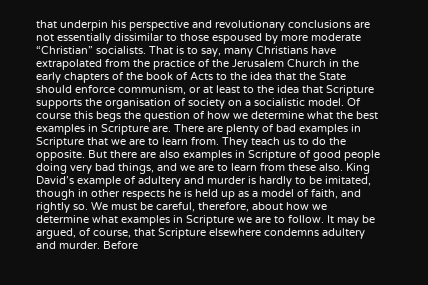that underpin his perspective and revolutionary conclusions are not essentially dissimilar to those espoused by more moderate “Christian” socialists. That is to say, many Christians have extrapolated from the practice of the Jerusalem Church in the early chapters of the book of Acts to the idea that the State should enforce communism, or at least to the idea that Scripture supports the organisation of society on a socialistic model. Of course this begs the question of how we determine what the best examples in Scripture are. There are plenty of bad examples in Scripture that we are to learn from. They teach us to do the opposite. But there are also examples in Scripture of good people doing very bad things, and we are to learn from these also. King David’s example of adultery and murder is hardly to be imitated, though in other respects he is held up as a model of faith, and rightly so. We must be careful, therefore, about how we determine what examples in Scripture we are to follow. It may be argued, of course, that Scripture elsewhere condemns adultery and murder. Before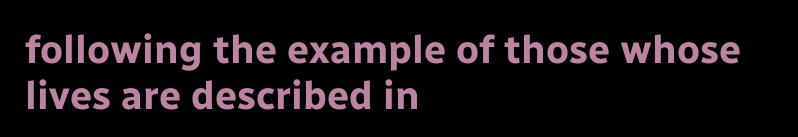following the example of those whose lives are described in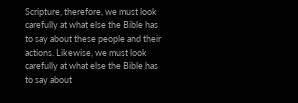Scripture, therefore, we must look carefully at what else the Bible has to say about these people and their actions. Likewise, we must look carefully at what else the Bible has to say about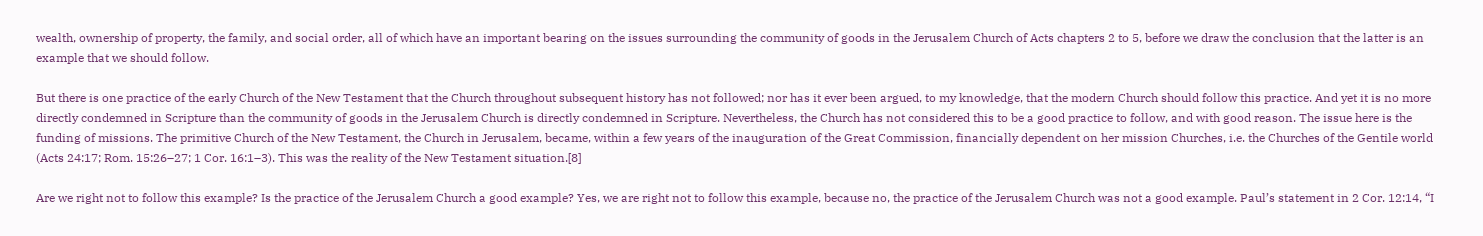wealth, ownership of property, the family, and social order, all of which have an important bearing on the issues surrounding the community of goods in the Jerusalem Church of Acts chapters 2 to 5, before we draw the conclusion that the latter is an example that we should follow.

But there is one practice of the early Church of the New Testament that the Church throughout subsequent history has not followed; nor has it ever been argued, to my knowledge, that the modern Church should follow this practice. And yet it is no more directly condemned in Scripture than the community of goods in the Jerusalem Church is directly condemned in Scripture. Nevertheless, the Church has not considered this to be a good practice to follow, and with good reason. The issue here is the funding of missions. The primitive Church of the New Testament, the Church in Jerusalem, became, within a few years of the inauguration of the Great Commission, financially dependent on her mission Churches, i.e. the Churches of the Gentile world (Acts 24:17; Rom. 15:26–27; 1 Cor. 16:1–3). This was the reality of the New Testament situation.[8]

Are we right not to follow this example? Is the practice of the Jerusalem Church a good example? Yes, we are right not to follow this example, because no, the practice of the Jerusalem Church was not a good example. Paul’s statement in 2 Cor. 12:14, “I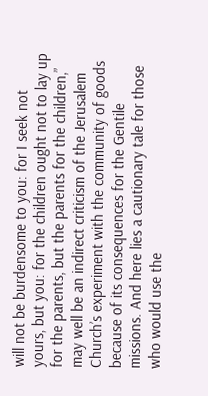will not be burdensome to you: for I seek not yours, but you: for the children ought not to lay up for the parents, but the parents for the children,” may well be an indirect criticism of the Jerusalem Church’s experiment with the community of goods because of its consequences for the Gentile missions. And here lies a cautionary tale for those who would use the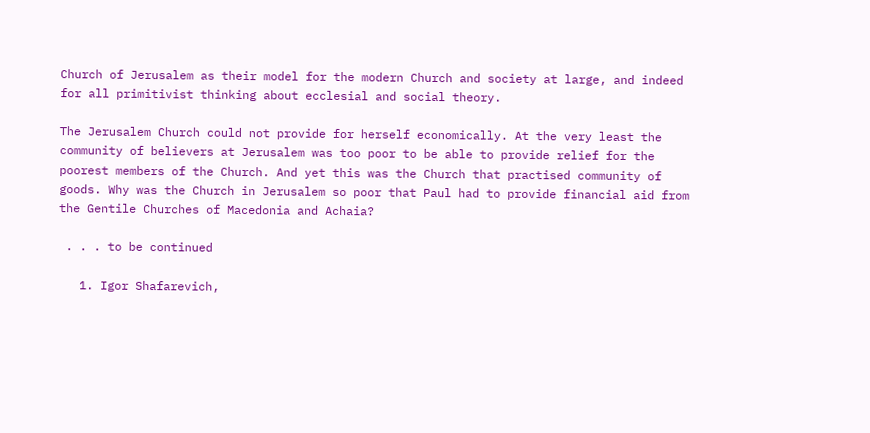Church of Jerusalem as their model for the modern Church and society at large, and indeed for all primitivist thinking about ecclesial and social theory.

The Jerusalem Church could not provide for herself economically. At the very least the community of believers at Jerusalem was too poor to be able to provide relief for the poorest members of the Church. And yet this was the Church that practised community of goods. Why was the Church in Jerusalem so poor that Paul had to provide financial aid from the Gentile Churches of Macedonia and Achaia?

 . . . to be continued

   1. Igor Shafarevich,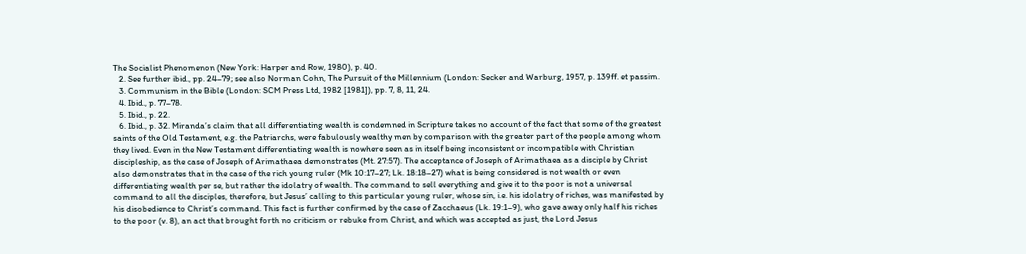The Socialist Phenomenon (New York: Harper and Row, 1980), p. 40.
   2. See further ibid., pp. 24–79; see also Norman Cohn, The Pursuit of the Millennium (London: Secker and Warburg, 1957, p. 139ff. et passim.
   3. Communism in the Bible (London: SCM Press Ltd, 1982 [1981]), pp. 7, 8, 11, 24.
   4. Ibid., p. 77–78.
   5. Ibid., p. 22.
   6. Ibid., p. 32. Miranda’s claim that all differentiating wealth is condemned in Scripture takes no account of the fact that some of the greatest saints of the Old Testament, e.g. the Patriarchs, were fabulously wealthy men by comparison with the greater part of the people among whom they lived. Even in the New Testament differentiating wealth is nowhere seen as in itself being inconsistent or incompatible with Christian discipleship, as the case of Joseph of Arimathaea demonstrates (Mt. 27:57). The acceptance of Joseph of Arimathaea as a disciple by Christ also demonstrates that in the case of the rich young ruler (Mk 10:17–27; Lk. 18:18–27) what is being considered is not wealth or even differentiating wealth per se, but rather the idolatry of wealth. The command to sell everything and give it to the poor is not a universal command to all the disciples, therefore, but Jesus’ calling to this particular young ruler, whose sin, i.e. his idolatry of riches, was manifested by his disobedience to Christ’s command. This fact is further confirmed by the case of Zacchaeus (Lk. 19:1–9), who gave away only half his riches to the poor (v. 8), an act that brought forth no criticism or rebuke from Christ, and which was accepted as just, the Lord Jesus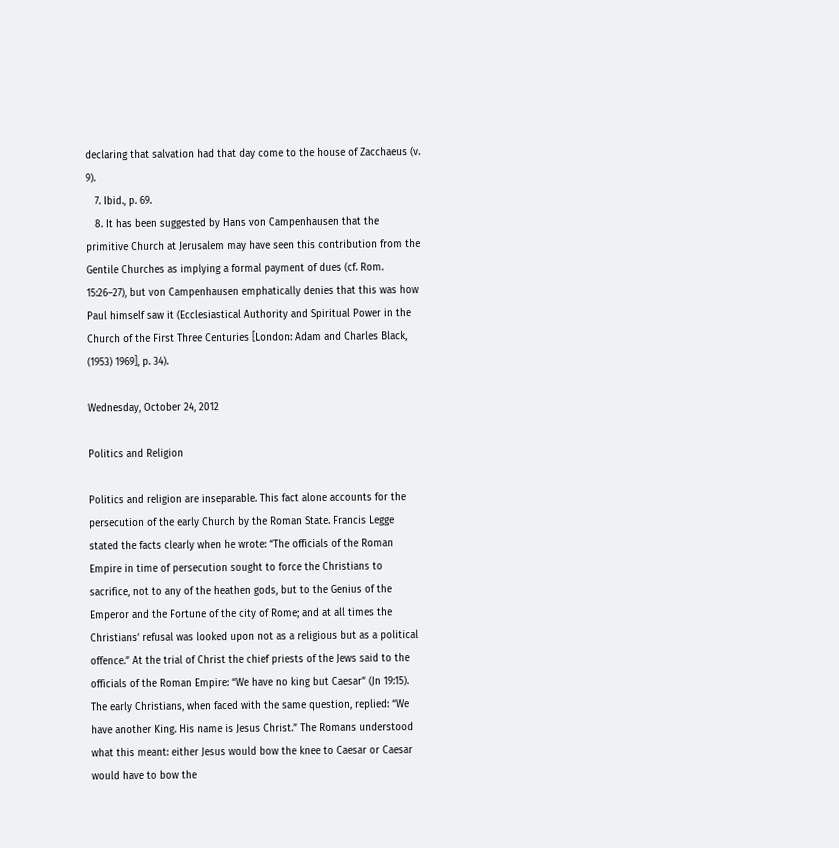declaring that salvation had that day come to the house of Zacchaeus (v. 9).
   7. Ibid., p. 69.
   8. It has been suggested by Hans von Campenhausen that the primitive Church at Jerusalem may have seen this contribution from the Gentile Churches as implying a formal payment of dues (cf. Rom. 15:26–27), but von Campenhausen emphatically denies that this was how Paul himself saw it (Ecclesiastical Authority and Spiritual Power in the Church of the First Three Centuries [London: Adam and Charles Black, (1953) 1969], p. 34).

Wednesday, October 24, 2012

Politics and Religion

Politics and religion are inseparable. This fact alone accounts for the persecution of the early Church by the Roman State. Francis Legge stated the facts clearly when he wrote: “The officials of the Roman Empire in time of persecution sought to force the Christians to sacrifice, not to any of the heathen gods, but to the Genius of the Emperor and the Fortune of the city of Rome; and at all times the Christians’ refusal was looked upon not as a religious but as a political offence.” At the trial of Christ the chief priests of the Jews said to the officials of the Roman Empire: “We have no king but Caesar” (Jn 19:15). The early Christians, when faced with the same question, replied: “We have another King. His name is Jesus Christ.” The Romans understood what this meant: either Jesus would bow the knee to Caesar or Caesar would have to bow the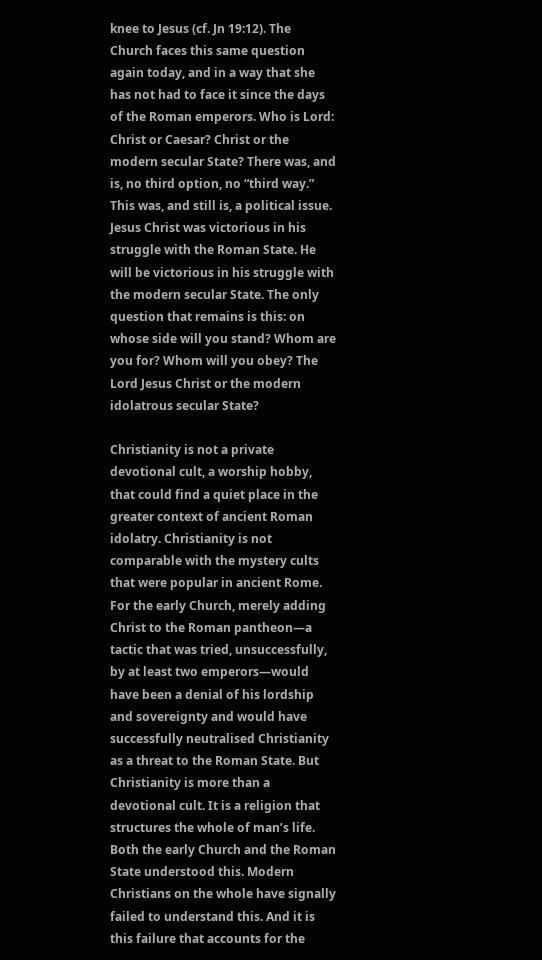knee to Jesus (cf. Jn 19:12). The Church faces this same question again today, and in a way that she has not had to face it since the days of the Roman emperors. Who is Lord: Christ or Caesar? Christ or the modern secular State? There was, and is, no third option, no “third way.” This was, and still is, a political issue. Jesus Christ was victorious in his struggle with the Roman State. He will be victorious in his struggle with the modern secular State. The only question that remains is this: on whose side will you stand? Whom are you for? Whom will you obey? The Lord Jesus Christ or the modern idolatrous secular State?

Christianity is not a private devotional cult, a worship hobby, that could find a quiet place in the greater context of ancient Roman idolatry. Christianity is not comparable with the mystery cults that were popular in ancient Rome. For the early Church, merely adding Christ to the Roman pantheon—a tactic that was tried, unsuccessfully, by at least two emperors—would have been a denial of his lordship and sovereignty and would have successfully neutralised Christianity as a threat to the Roman State. But Christianity is more than a devotional cult. It is a religion that structures the whole of man’s life. Both the early Church and the Roman State understood this. Modern Christians on the whole have signally failed to understand this. And it is this failure that accounts for the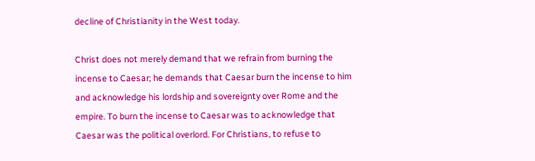decline of Christianity in the West today.

Christ does not merely demand that we refrain from burning the incense to Caesar; he demands that Caesar burn the incense to him and acknowledge his lordship and sovereignty over Rome and the empire. To burn the incense to Caesar was to acknowledge that Caesar was the political overlord. For Christians, to refuse to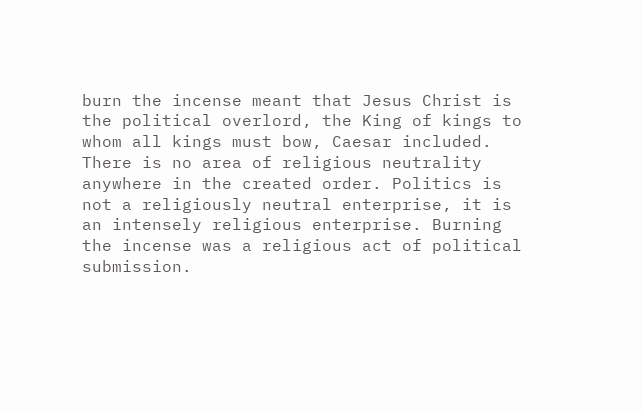burn the incense meant that Jesus Christ is the political overlord, the King of kings to whom all kings must bow, Caesar included. There is no area of religious neutrality anywhere in the created order. Politics is not a religiously neutral enterprise, it is an intensely religious enterprise. Burning the incense was a religious act of political submission.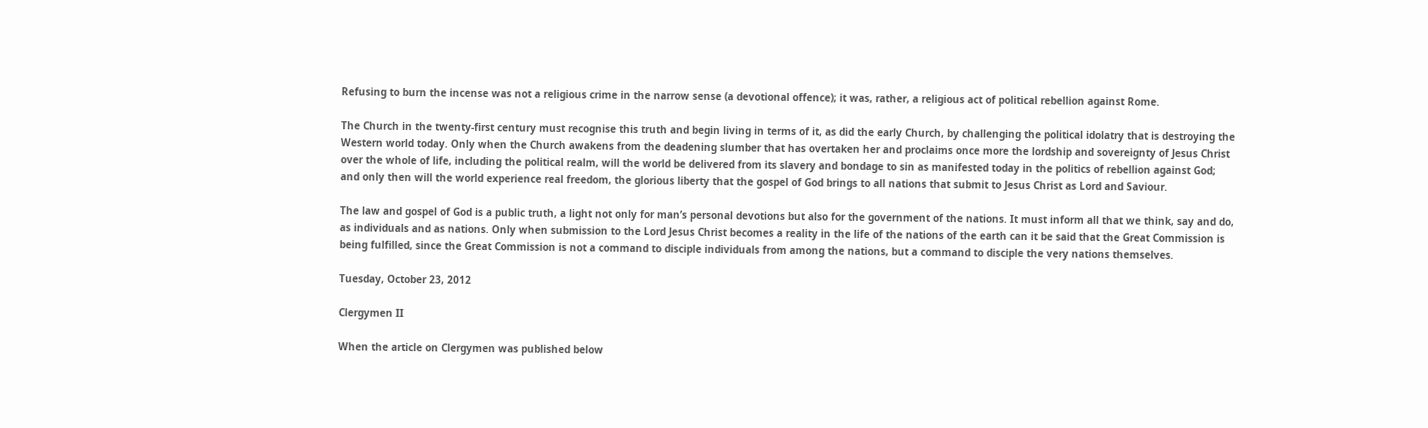Refusing to burn the incense was not a religious crime in the narrow sense (a devotional offence); it was, rather, a religious act of political rebellion against Rome.

The Church in the twenty-first century must recognise this truth and begin living in terms of it, as did the early Church, by challenging the political idolatry that is destroying the Western world today. Only when the Church awakens from the deadening slumber that has overtaken her and proclaims once more the lordship and sovereignty of Jesus Christ over the whole of life, including the political realm, will the world be delivered from its slavery and bondage to sin as manifested today in the politics of rebellion against God; and only then will the world experience real freedom, the glorious liberty that the gospel of God brings to all nations that submit to Jesus Christ as Lord and Saviour.

The law and gospel of God is a public truth, a light not only for man’s personal devotions but also for the government of the nations. It must inform all that we think, say and do, as individuals and as nations. Only when submission to the Lord Jesus Christ becomes a reality in the life of the nations of the earth can it be said that the Great Commission is being fulfilled, since the Great Commission is not a command to disciple individuals from among the nations, but a command to disciple the very nations themselves.

Tuesday, October 23, 2012

Clergymen II

When the article on Clergymen was published below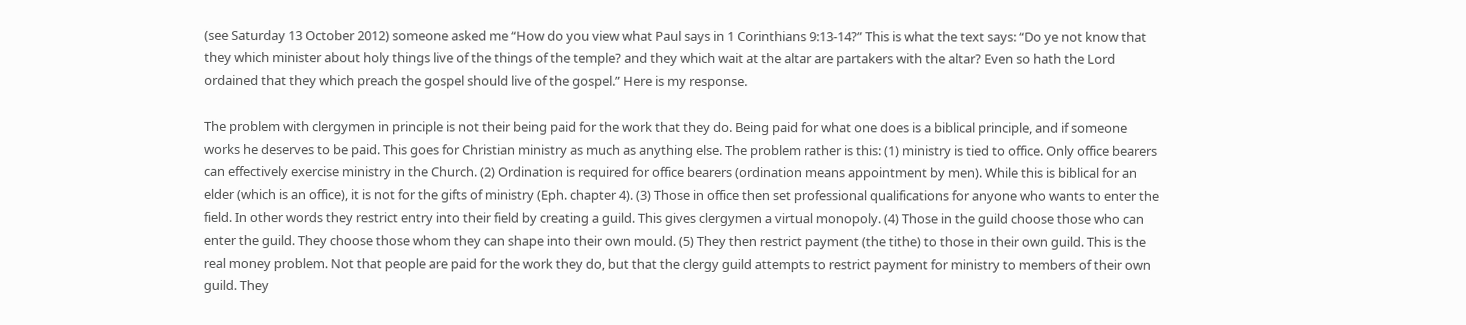(see Saturday 13 October 2012) someone asked me “How do you view what Paul says in 1 Corinthians 9:13-14?” This is what the text says: “Do ye not know that they which minister about holy things live of the things of the temple? and they which wait at the altar are partakers with the altar? Even so hath the Lord ordained that they which preach the gospel should live of the gospel.” Here is my response.

The problem with clergymen in principle is not their being paid for the work that they do. Being paid for what one does is a biblical principle, and if someone works he deserves to be paid. This goes for Christian ministry as much as anything else. The problem rather is this: (1) ministry is tied to office. Only office bearers can effectively exercise ministry in the Church. (2) Ordination is required for office bearers (ordination means appointment by men). While this is biblical for an elder (which is an office), it is not for the gifts of ministry (Eph. chapter 4). (3) Those in office then set professional qualifications for anyone who wants to enter the field. In other words they restrict entry into their field by creating a guild. This gives clergymen a virtual monopoly. (4) Those in the guild choose those who can enter the guild. They choose those whom they can shape into their own mould. (5) They then restrict payment (the tithe) to those in their own guild. This is the real money problem. Not that people are paid for the work they do, but that the clergy guild attempts to restrict payment for ministry to members of their own guild. They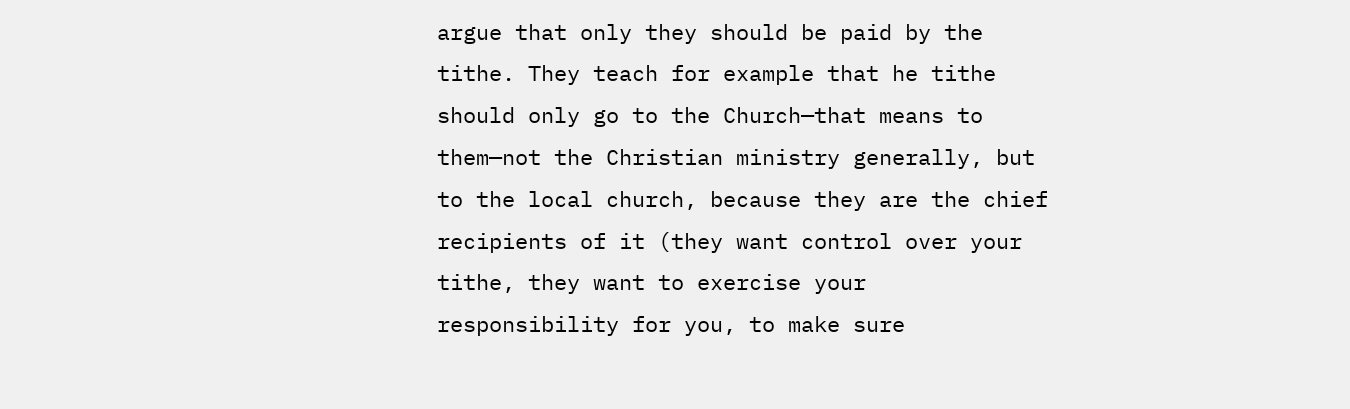argue that only they should be paid by the tithe. They teach for example that he tithe should only go to the Church—that means to them—not the Christian ministry generally, but to the local church, because they are the chief recipients of it (they want control over your tithe, they want to exercise your responsibility for you, to make sure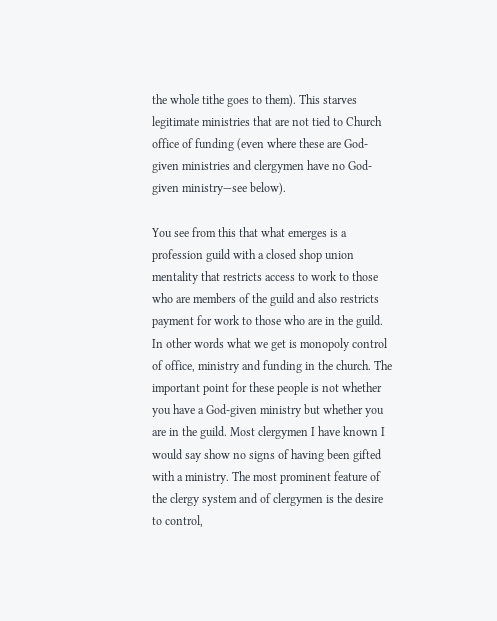the whole tithe goes to them). This starves legitimate ministries that are not tied to Church office of funding (even where these are God-given ministries and clergymen have no God-given ministry—see below).

You see from this that what emerges is a profession guild with a closed shop union mentality that restricts access to work to those who are members of the guild and also restricts payment for work to those who are in the guild. In other words what we get is monopoly control of office, ministry and funding in the church. The important point for these people is not whether you have a God-given ministry but whether you are in the guild. Most clergymen I have known I would say show no signs of having been gifted with a ministry. The most prominent feature of the clergy system and of clergymen is the desire to control,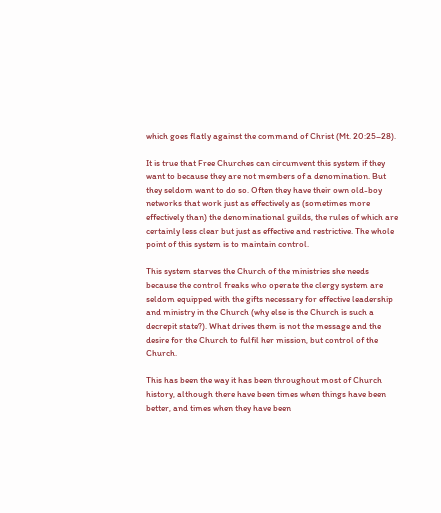which goes flatly against the command of Christ (Mt. 20:25–28).

It is true that Free Churches can circumvent this system if they want to because they are not members of a denomination. But they seldom want to do so. Often they have their own old-boy networks that work just as effectively as (sometimes more effectively than) the denominational guilds, the rules of which are certainly less clear but just as effective and restrictive. The whole point of this system is to maintain control.

This system starves the Church of the ministries she needs because the control freaks who operate the clergy system are seldom equipped with the gifts necessary for effective leadership and ministry in the Church (why else is the Church is such a decrepit state?). What drives them is not the message and the desire for the Church to fulfil her mission, but control of the Church.

This has been the way it has been throughout most of Church history, although there have been times when things have been better, and times when they have been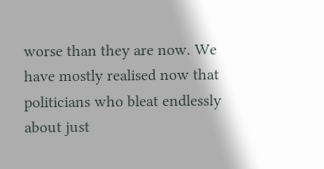worse than they are now. We have mostly realised now that politicians who bleat endlessly about just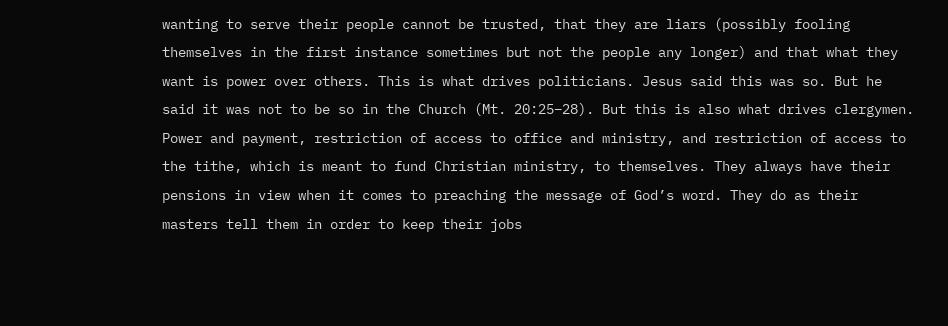wanting to serve their people cannot be trusted, that they are liars (possibly fooling themselves in the first instance sometimes but not the people any longer) and that what they want is power over others. This is what drives politicians. Jesus said this was so. But he said it was not to be so in the Church (Mt. 20:25–28). But this is also what drives clergymen. Power and payment, restriction of access to office and ministry, and restriction of access to the tithe, which is meant to fund Christian ministry, to themselves. They always have their pensions in view when it comes to preaching the message of God’s word. They do as their masters tell them in order to keep their jobs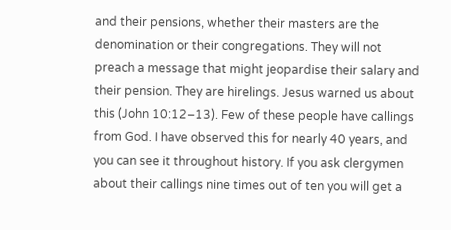and their pensions, whether their masters are the denomination or their congregations. They will not preach a message that might jeopardise their salary and their pension. They are hirelings. Jesus warned us about this (John 10:12–13). Few of these people have callings from God. I have observed this for nearly 40 years, and you can see it throughout history. If you ask clergymen about their callings nine times out of ten you will get a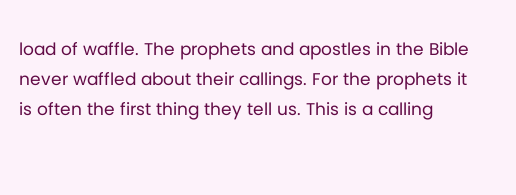load of waffle. The prophets and apostles in the Bible never waffled about their callings. For the prophets it is often the first thing they tell us. This is a calling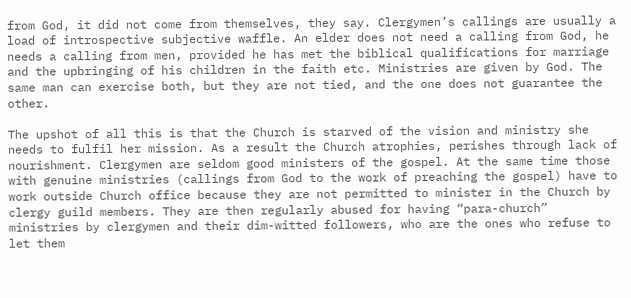from God, it did not come from themselves, they say. Clergymen’s callings are usually a load of introspective subjective waffle. An elder does not need a calling from God, he needs a calling from men, provided he has met the biblical qualifications for marriage and the upbringing of his children in the faith etc. Ministries are given by God. The same man can exercise both, but they are not tied, and the one does not guarantee the other.

The upshot of all this is that the Church is starved of the vision and ministry she needs to fulfil her mission. As a result the Church atrophies, perishes through lack of nourishment. Clergymen are seldom good ministers of the gospel. At the same time those with genuine ministries (callings from God to the work of preaching the gospel) have to work outside Church office because they are not permitted to minister in the Church by clergy guild members. They are then regularly abused for having “para-church” ministries by clergymen and their dim-witted followers, who are the ones who refuse to let them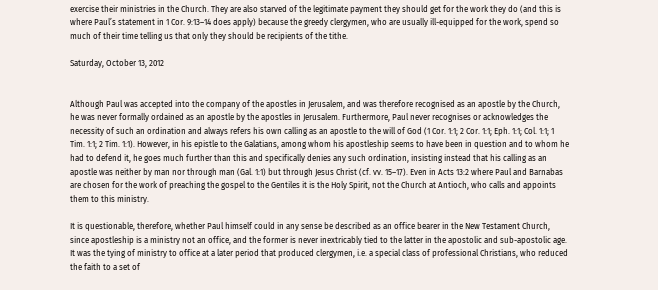exercise their ministries in the Church. They are also starved of the legitimate payment they should get for the work they do (and this is where Paul’s statement in 1 Cor. 9:13–14 does apply) because the greedy clergymen, who are usually ill-equipped for the work, spend so much of their time telling us that only they should be recipients of the tithe.

Saturday, October 13, 2012


Although Paul was accepted into the company of the apostles in Jerusalem, and was therefore recognised as an apostle by the Church, he was never formally ordained as an apostle by the apostles in Jerusalem. Furthermore, Paul never recognises or acknowledges the necessity of such an ordination and always refers his own calling as an apostle to the will of God (1 Cor. 1:1; 2 Cor. 1:1; Eph. 1:1; Col. 1:1; 1 Tim. 1:1; 2 Tim. 1:1). However, in his epistle to the Galatians, among whom his apostleship seems to have been in question and to whom he had to defend it, he goes much further than this and specifically denies any such ordination, insisting instead that his calling as an apostle was neither by man nor through man (Gal. 1:1) but through Jesus Christ (cf. vv. 15–17). Even in Acts 13:2 where Paul and Barnabas are chosen for the work of preaching the gospel to the Gentiles it is the Holy Spirit, not the Church at Antioch, who calls and appoints them to this ministry.

It is questionable, therefore, whether Paul himself could in any sense be described as an office bearer in the New Testament Church, since apostleship is a ministry not an office, and the former is never inextricably tied to the latter in the apostolic and sub-apostolic age. It was the tying of ministry to office at a later period that produced clergymen, i.e. a special class of professional Christians, who reduced the faith to a set of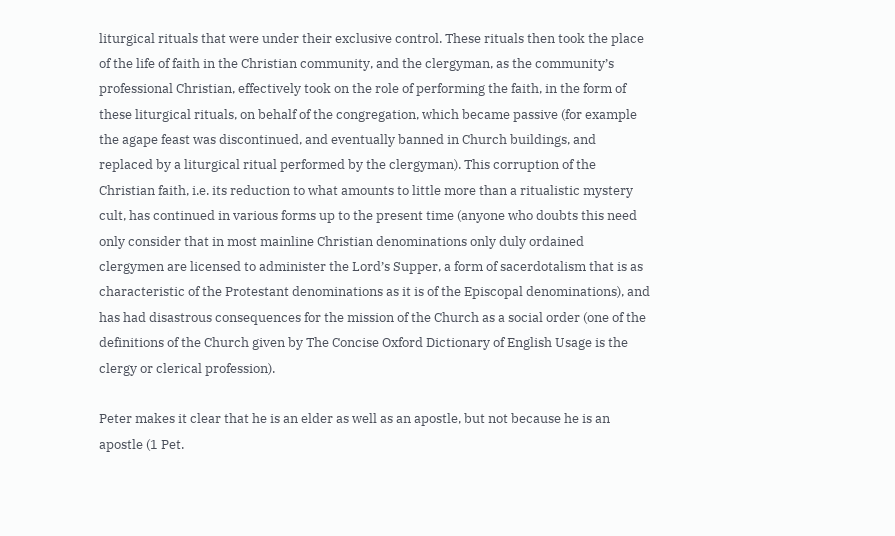liturgical rituals that were under their exclusive control. These rituals then took the place of the life of faith in the Christian community, and the clergyman, as the community’s professional Christian, effectively took on the role of performing the faith, in the form of these liturgical rituals, on behalf of the congregation, which became passive (for example the agape feast was discontinued, and eventually banned in Church buildings, and replaced by a liturgical ritual performed by the clergyman). This corruption of the Christian faith, i.e. its reduction to what amounts to little more than a ritualistic mystery cult, has continued in various forms up to the present time (anyone who doubts this need only consider that in most mainline Christian denominations only duly ordained clergymen are licensed to administer the Lord’s Supper, a form of sacerdotalism that is as characteristic of the Protestant denominations as it is of the Episcopal denominations), and has had disastrous consequences for the mission of the Church as a social order (one of the definitions of the Church given by The Concise Oxford Dictionary of English Usage is the clergy or clerical profession).

Peter makes it clear that he is an elder as well as an apostle, but not because he is an apostle (1 Pet.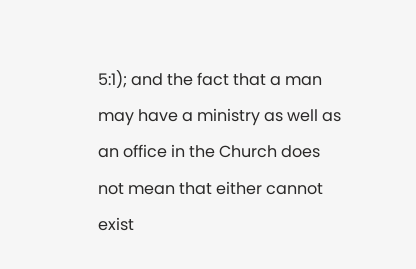5:1); and the fact that a man may have a ministry as well as an office in the Church does not mean that either cannot exist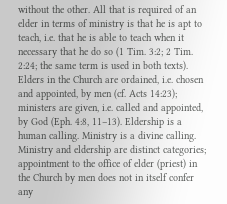without the other. All that is required of an elder in terms of ministry is that he is apt to teach, i.e. that he is able to teach when it necessary that he do so (1 Tim. 3:2; 2 Tim. 2:24; the same term is used in both texts). Elders in the Church are ordained, i.e. chosen and appointed, by men (cf. Acts 14:23); ministers are given, i.e. called and appointed, by God (Eph. 4:8, 11–13). Eldership is a human calling. Ministry is a divine calling. Ministry and eldership are distinct categories; appointment to the office of elder (priest) in the Church by men does not in itself confer any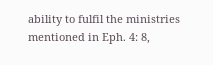ability to fulfil the ministries mentioned in Eph. 4: 8,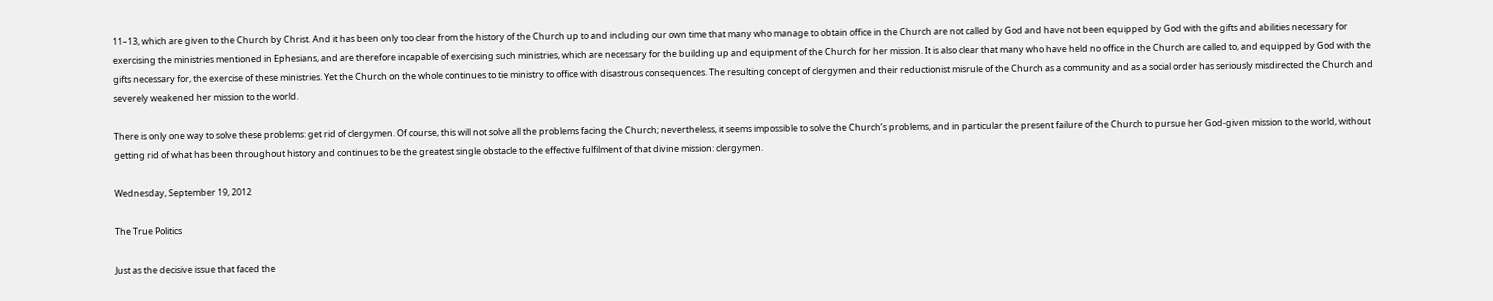11–13, which are given to the Church by Christ. And it has been only too clear from the history of the Church up to and including our own time that many who manage to obtain office in the Church are not called by God and have not been equipped by God with the gifts and abilities necessary for exercising the ministries mentioned in Ephesians, and are therefore incapable of exercising such ministries, which are necessary for the building up and equipment of the Church for her mission. It is also clear that many who have held no office in the Church are called to, and equipped by God with the gifts necessary for, the exercise of these ministries. Yet the Church on the whole continues to tie ministry to office with disastrous consequences. The resulting concept of clergymen and their reductionist misrule of the Church as a community and as a social order has seriously misdirected the Church and severely weakened her mission to the world.

There is only one way to solve these problems: get rid of clergymen. Of course, this will not solve all the problems facing the Church; nevertheless, it seems impossible to solve the Church’s problems, and in particular the present failure of the Church to pursue her God-given mission to the world, without getting rid of what has been throughout history and continues to be the greatest single obstacle to the effective fulfilment of that divine mission: clergymen.

Wednesday, September 19, 2012

The True Politics

Just as the decisive issue that faced the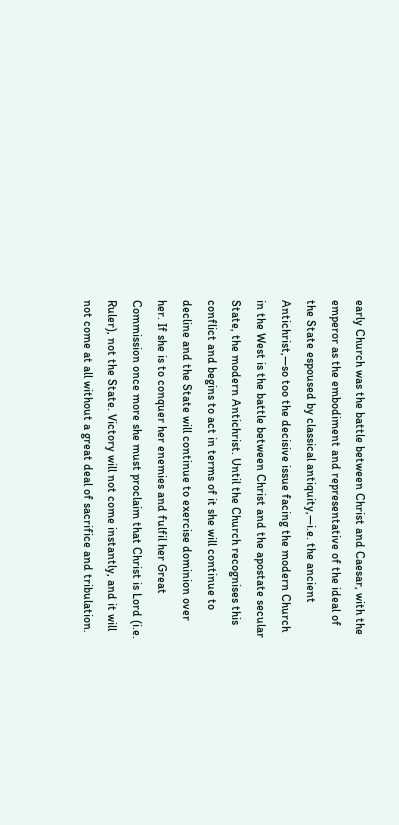early Church was the battle between Christ and Caesar, with the emperor as the embodiment and representative of the ideal of the State espoused by classical antiquity,—i.e. the ancient Antichrist,—so too the decisive issue facing the modern Church in the West is the battle between Christ and the apostate secular State, the modern Antichrist. Until the Church recognises this conflict and begins to act in terms of it she will continue to decline and the State will continue to exercise dominion over her. If she is to conquer her enemies and fulfil her Great Commission once more she must proclaim that Christ is Lord (i.e. Ruler), not the State. Victory will not come instantly, and it will not come at all without a great deal of sacrifice and tribulation.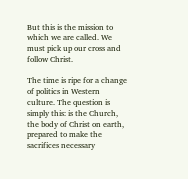But this is the mission to which we are called. We must pick up our cross and follow Christ.

The time is ripe for a change of politics in Western culture. The question is simply this: is the Church, the body of Christ on earth, prepared to make the sacrifices necessary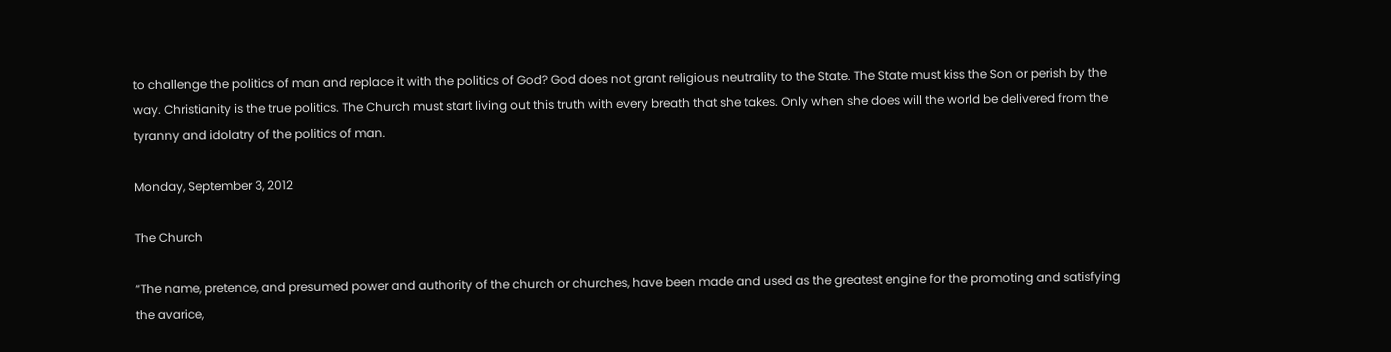to challenge the politics of man and replace it with the politics of God? God does not grant religious neutrality to the State. The State must kiss the Son or perish by the way. Christianity is the true politics. The Church must start living out this truth with every breath that she takes. Only when she does will the world be delivered from the tyranny and idolatry of the politics of man.

Monday, September 3, 2012

The Church

“The name, pretence, and presumed power and authority of the church or churches, have been made and used as the greatest engine for the promoting and satisfying the avarice,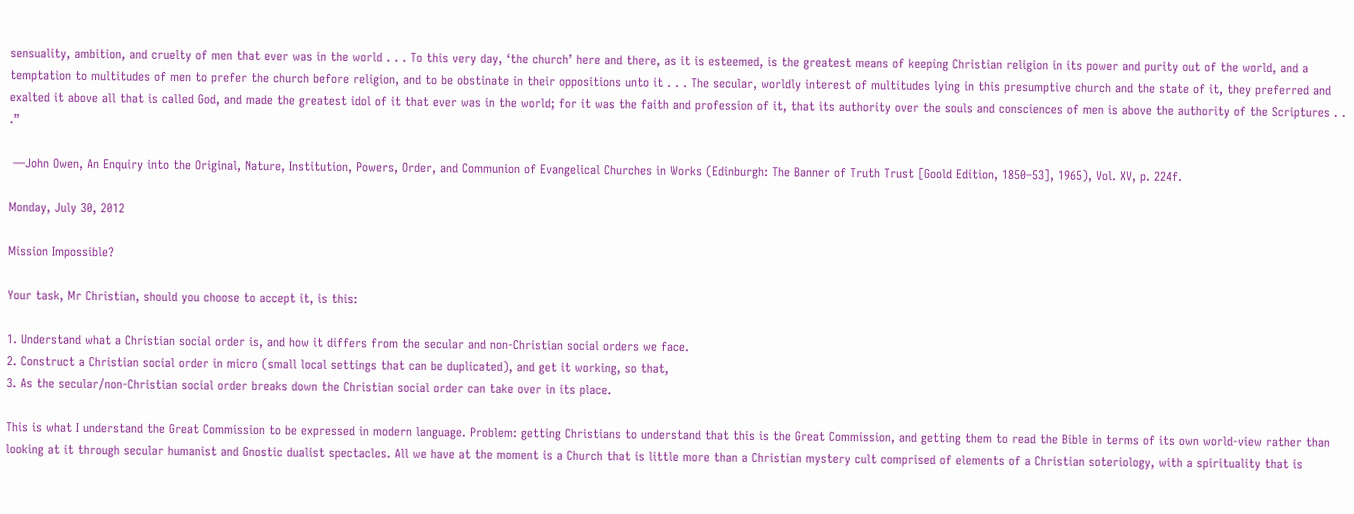sensuality, ambition, and cruelty of men that ever was in the world . . . To this very day, ‘the church’ here and there, as it is esteemed, is the greatest means of keeping Christian religion in its power and purity out of the world, and a temptation to multitudes of men to prefer the church before religion, and to be obstinate in their oppositions unto it . . . The secular, worldly interest of multitudes lying in this presumptive church and the state of it, they preferred and exalted it above all that is called God, and made the greatest idol of it that ever was in the world; for it was the faith and profession of it, that its authority over the souls and consciences of men is above the authority of the Scriptures . . .”

 —John Owen, An Enquiry into the Original, Nature, Institution, Powers, Order, and Communion of Evangelical Churches in Works (Edinburgh: The Banner of Truth Trust [Goold Edition, 1850–53], 1965), Vol. XV, p. 224f.

Monday, July 30, 2012

Mission Impossible?

Your task, Mr Christian, should you choose to accept it, is this:

1. Understand what a Christian social order is, and how it differs from the secular and non-Christian social orders we face.
2. Construct a Christian social order in micro (small local settings that can be duplicated), and get it working, so that,
3. As the secular/non-Christian social order breaks down the Christian social order can take over in its place.

This is what I understand the Great Commission to be expressed in modern language. Problem: getting Christians to understand that this is the Great Commission, and getting them to read the Bible in terms of its own world-view rather than looking at it through secular humanist and Gnostic dualist spectacles. All we have at the moment is a Church that is little more than a Christian mystery cult comprised of elements of a Christian soteriology, with a spirituality that is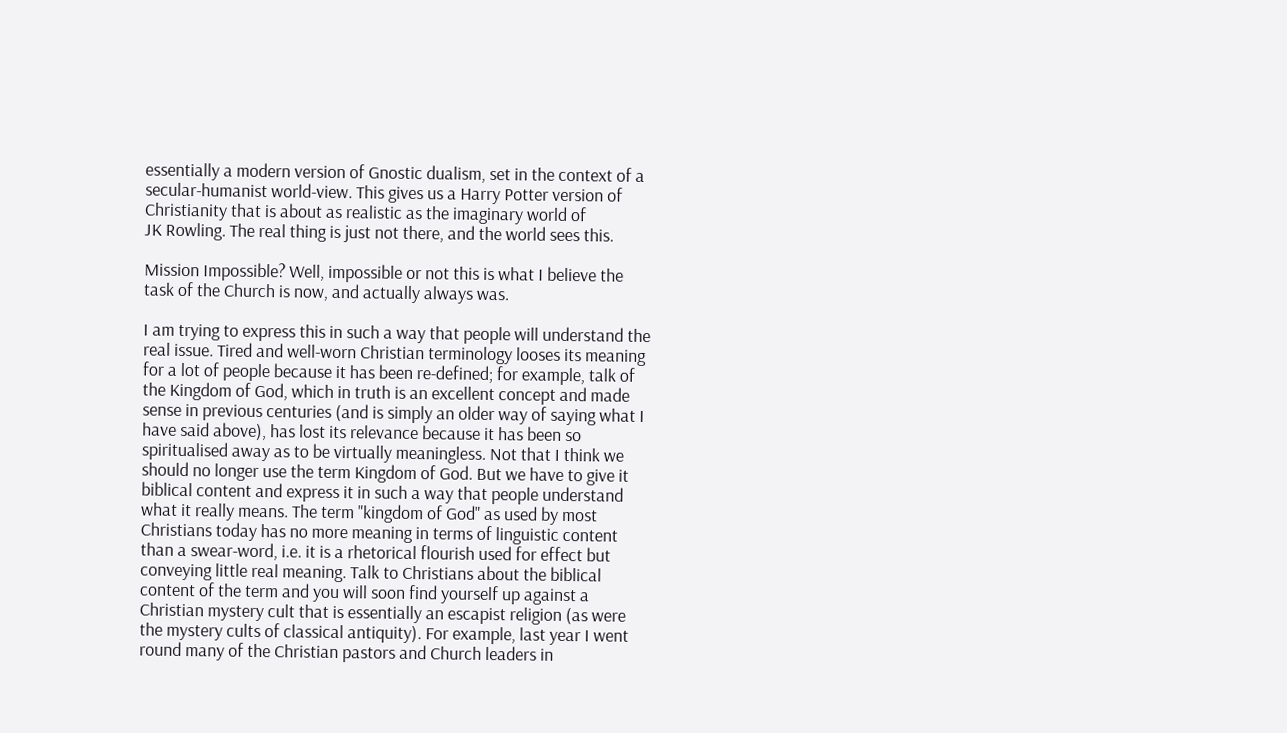essentially a modern version of Gnostic dualism, set in the context of a secular-humanist world-view. This gives us a Harry Potter version of Christianity that is about as realistic as the imaginary world of
JK Rowling. The real thing is just not there, and the world sees this.

Mission Impossible? Well, impossible or not this is what I believe the task of the Church is now, and actually always was.

I am trying to express this in such a way that people will understand the real issue. Tired and well-worn Christian terminology looses its meaning for a lot of people because it has been re-defined; for example, talk of the Kingdom of God, which in truth is an excellent concept and made sense in previous centuries (and is simply an older way of saying what I have said above), has lost its relevance because it has been so spiritualised away as to be virtually meaningless. Not that I think we should no longer use the term Kingdom of God. But we have to give it biblical content and express it in such a way that people understand what it really means. The term "kingdom of God" as used by most Christians today has no more meaning in terms of linguistic content than a swear-word, i.e. it is a rhetorical flourish used for effect but conveying little real meaning. Talk to Christians about the biblical content of the term and you will soon find yourself up against a Christian mystery cult that is essentially an escapist religion (as were the mystery cults of classical antiquity). For example, last year I went round many of the Christian pastors and Church leaders in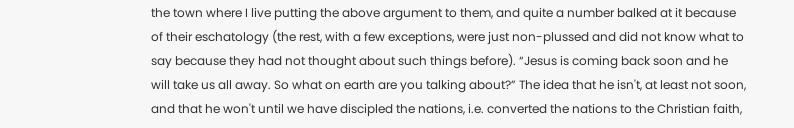the town where I live putting the above argument to them, and quite a number balked at it because of their eschatology (the rest, with a few exceptions, were just non-plussed and did not know what to say because they had not thought about such things before). “Jesus is coming back soon and he will take us all away. So what on earth are you talking about?” The idea that he isn't, at least not soon, and that he won't until we have discipled the nations, i.e. converted the nations to the Christian faith,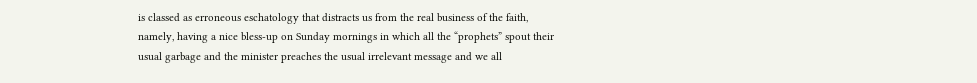is classed as erroneous eschatology that distracts us from the real business of the faith, namely, having a nice bless-up on Sunday mornings in which all the “prophets” spout their usual garbage and the minister preaches the usual irrelevant message and we all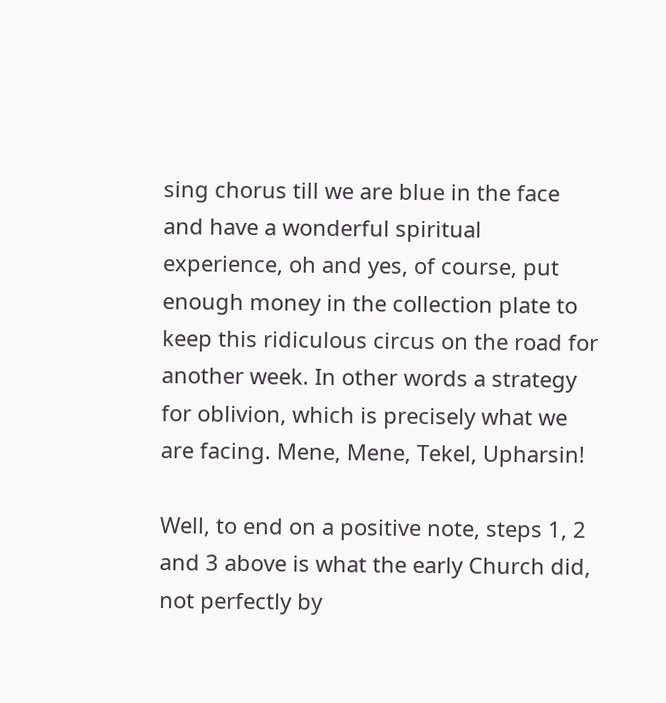sing chorus till we are blue in the face and have a wonderful spiritual experience, oh and yes, of course, put enough money in the collection plate to keep this ridiculous circus on the road for another week. In other words a strategy for oblivion, which is precisely what we are facing. Mene, Mene, Tekel, Upharsin!

Well, to end on a positive note, steps 1, 2 and 3 above is what the early Church did, not perfectly by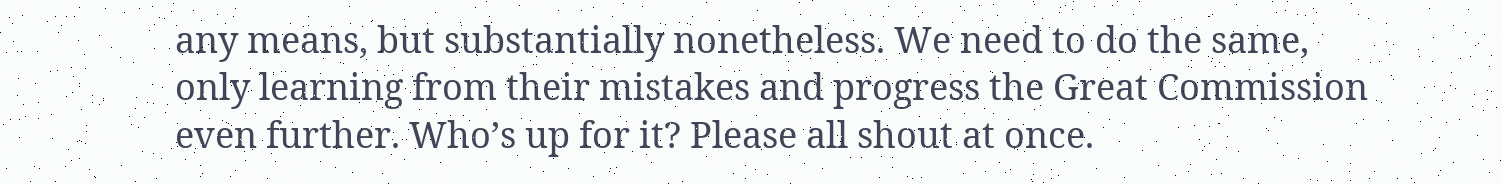any means, but substantially nonetheless. We need to do the same, only learning from their mistakes and progress the Great Commission even further. Who’s up for it? Please all shout at once.